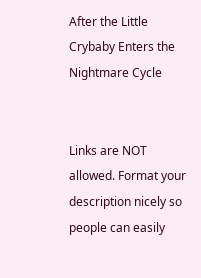After the Little Crybaby Enters the Nightmare Cycle


Links are NOT allowed. Format your description nicely so people can easily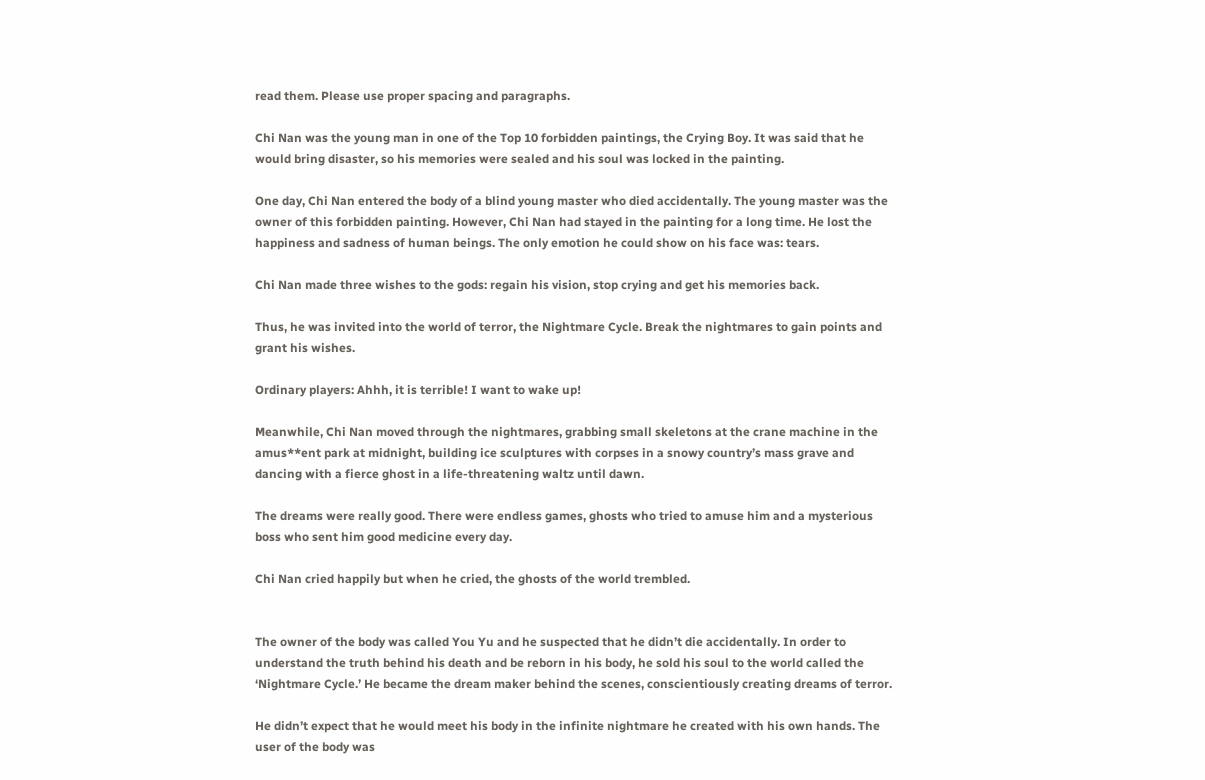read them. Please use proper spacing and paragraphs.

Chi Nan was the young man in one of the Top 10 forbidden paintings, the Crying Boy. It was said that he would bring disaster, so his memories were sealed and his soul was locked in the painting.

One day, Chi Nan entered the body of a blind young master who died accidentally. The young master was the owner of this forbidden painting. However, Chi Nan had stayed in the painting for a long time. He lost the happiness and sadness of human beings. The only emotion he could show on his face was: tears.

Chi Nan made three wishes to the gods: regain his vision, stop crying and get his memories back.

Thus, he was invited into the world of terror, the Nightmare Cycle. Break the nightmares to gain points and grant his wishes.

Ordinary players: Ahhh, it is terrible! I want to wake up!

Meanwhile, Chi Nan moved through the nightmares, grabbing small skeletons at the crane machine in the amus**ent park at midnight, building ice sculptures with corpses in a snowy country’s mass grave and dancing with a fierce ghost in a life-threatening waltz until dawn.

The dreams were really good. There were endless games, ghosts who tried to amuse him and a mysterious boss who sent him good medicine every day.

Chi Nan cried happily but when he cried, the ghosts of the world trembled.


The owner of the body was called You Yu and he suspected that he didn’t die accidentally. In order to understand the truth behind his death and be reborn in his body, he sold his soul to the world called the ‘Nightmare Cycle.’ He became the dream maker behind the scenes, conscientiously creating dreams of terror.

He didn’t expect that he would meet his body in the infinite nightmare he created with his own hands. The user of the body was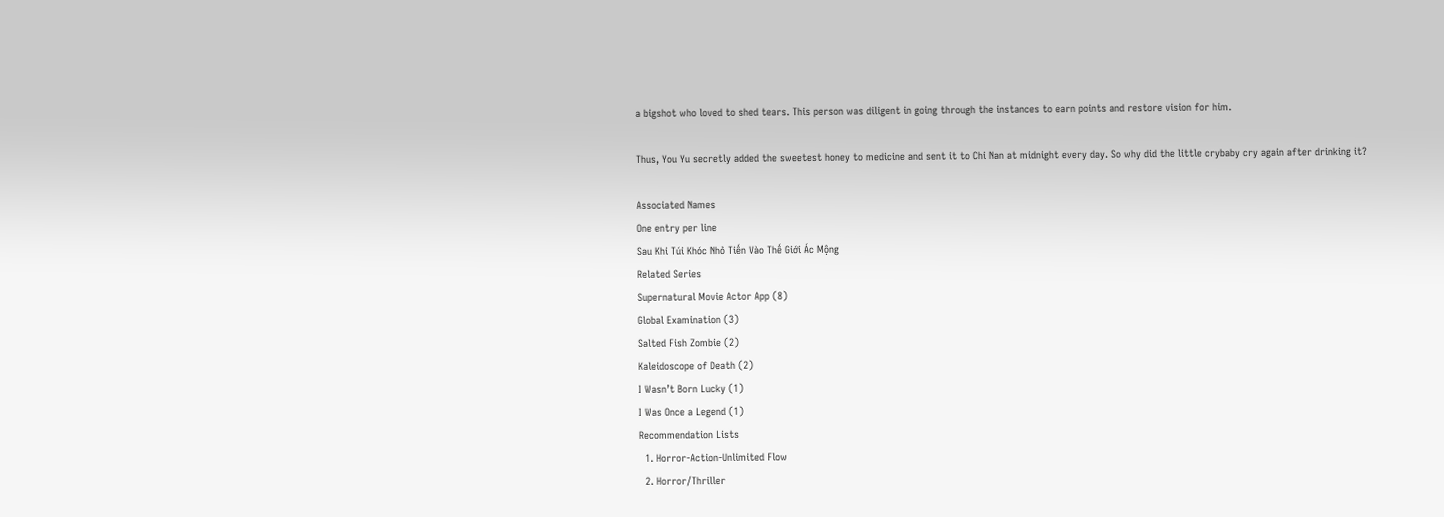a bigshot who loved to shed tears. This person was diligent in going through the instances to earn points and restore vision for him.

Thus, You Yu secretly added the sweetest honey to medicine and sent it to Chi Nan at midnight every day. So why did the little crybaby cry again after drinking it?

Associated Names
One entry per line
Sau Khi Túi Khóc Nhỏ Tiến Vào Thế Giới Ác Mộng
Related Series
Supernatural Movie Actor App (8)
Global Examination (3)
Salted Fish Zombie (2)
Kaleidoscope of Death (2)
I Wasn’t Born Lucky (1)
I Was Once a Legend (1)
Recommendation Lists
  1. Horror-Action-Unlimited Flow
  2. Horror/Thriller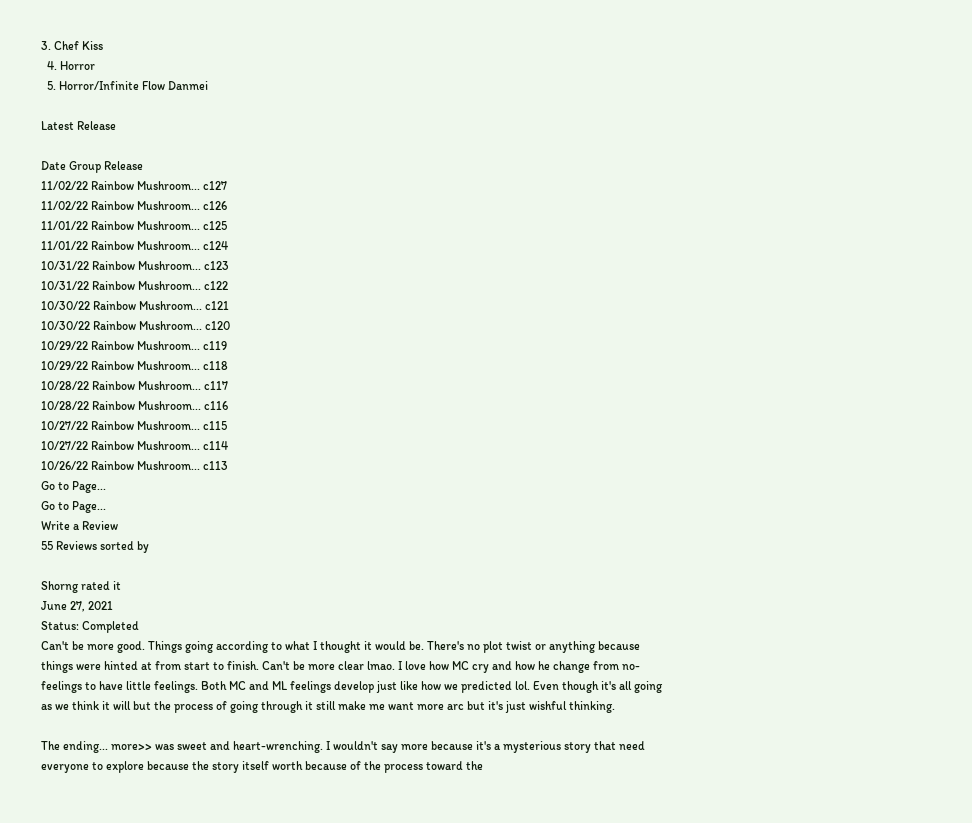3. Chef Kiss
  4. Horror
  5. Horror/Infinite Flow Danmei

Latest Release

Date Group Release
11/02/22 Rainbow Mushroom... c127
11/02/22 Rainbow Mushroom... c126
11/01/22 Rainbow Mushroom... c125
11/01/22 Rainbow Mushroom... c124
10/31/22 Rainbow Mushroom... c123
10/31/22 Rainbow Mushroom... c122
10/30/22 Rainbow Mushroom... c121
10/30/22 Rainbow Mushroom... c120
10/29/22 Rainbow Mushroom... c119
10/29/22 Rainbow Mushroom... c118
10/28/22 Rainbow Mushroom... c117
10/28/22 Rainbow Mushroom... c116
10/27/22 Rainbow Mushroom... c115
10/27/22 Rainbow Mushroom... c114
10/26/22 Rainbow Mushroom... c113
Go to Page...
Go to Page...
Write a Review
55 Reviews sorted by

Shorng rated it
June 27, 2021
Status: Completed
Can't be more good. Things going according to what I thought it would be. There's no plot twist or anything because things were hinted at from start to finish. Can't be more clear lmao. I love how MC cry and how he change from no-feelings to have little feelings. Both MC and ML feelings develop just like how we predicted lol. Even though it's all going as we think it will but the process of going through it still make me want more arc but it's just wishful thinking.

The ending... more>> was sweet and heart-wrenching. I wouldn't say more because it's a mysterious story that need everyone to explore because the story itself worth because of the process toward the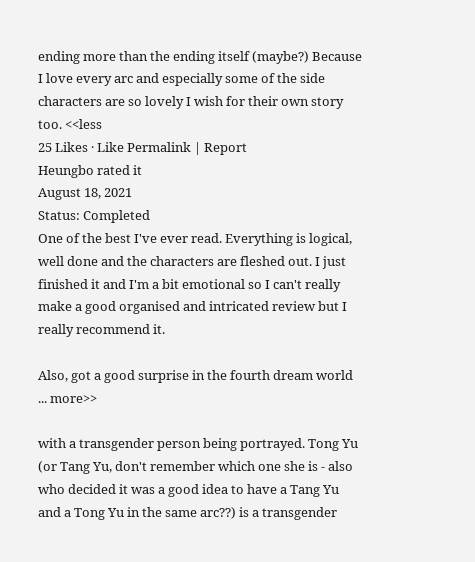ending more than the ending itself (maybe?) Because I love every arc and especially some of the side characters are so lovely I wish for their own story too. <<less
25 Likes · Like Permalink | Report
Heungbo rated it
August 18, 2021
Status: Completed
One of the best I've ever read. Everything is logical, well done and the characters are fleshed out. I just finished it and I'm a bit emotional so I can't really make a good organised and intricated review but I really recommend it.

Also, got a good surprise in the fourth dream world ... more>>

with a transgender person being portrayed. Tong Yu (or Tang Yu, don't remember which one she is - also who decided it was a good idea to have a Tang Yu and a Tong Yu in the same arc??) is a transgender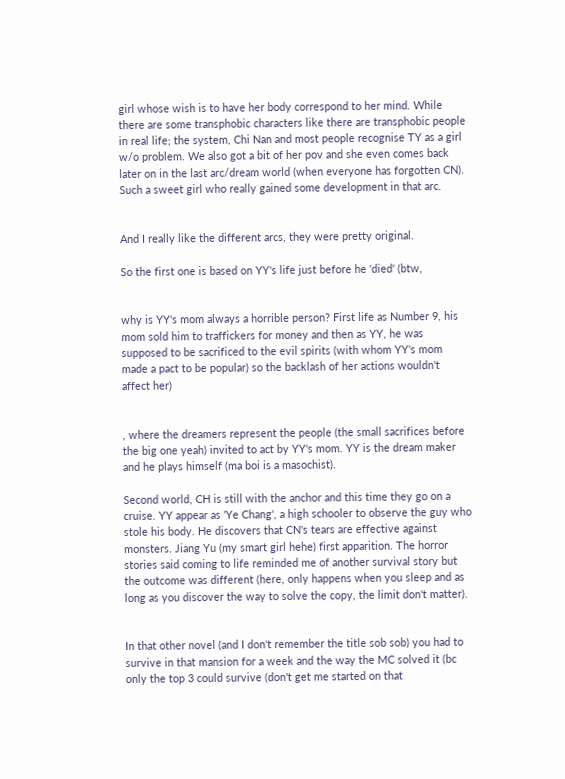girl whose wish is to have her body correspond to her mind. While there are some transphobic characters like there are transphobic people in real life; the system, Chi Nan and most people recognise TY as a girl w/o problem. We also got a bit of her pov and she even comes back later on in the last arc/dream world (when everyone has forgotten CN). Such a sweet girl who really gained some development in that arc.


And I really like the different arcs, they were pretty original.

So the first one is based on YY's life just before he 'died' (btw,


why is YY's mom always a horrible person? First life as Number 9, his mom sold him to traffickers for money and then as YY, he was supposed to be sacrificed to the evil spirits (with whom YY's mom made a pact to be popular) so the backlash of her actions wouldn't affect her)


, where the dreamers represent the people (the small sacrifices before the big one yeah) invited to act by YY's mom. YY is the dream maker and he plays himself (ma boi is a masochist).

Second world, CH is still with the anchor and this time they go on a cruise. YY appear as 'Ye Chang', a high schooler to observe the guy who stole his body. He discovers that CN's tears are effective against monsters. Jiang Yu (my smart girl hehe) first apparition. The horror stories said coming to life reminded me of another survival story but the outcome was different (here, only happens when you sleep and as long as you discover the way to solve the copy, the limit don't matter).


In that other novel (and I don't remember the title sob sob) you had to survive in that mansion for a week and the way the MC solved it (bc only the top 3 could survive (don't get me started on that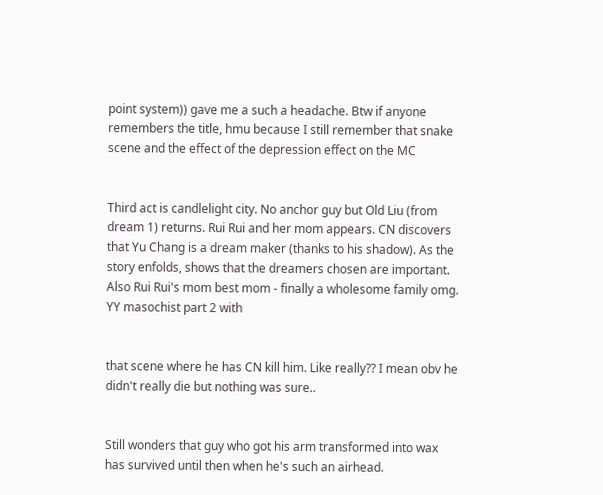point system)) gave me a such a headache. Btw if anyone remembers the title, hmu because I still remember that snake scene and the effect of the depression effect on the MC


Third act is candlelight city. No anchor guy but Old Liu (from dream 1) returns. Rui Rui and her mom appears. CN discovers that Yu Chang is a dream maker (thanks to his shadow). As the story enfolds, shows that the dreamers chosen are important. Also Rui Rui's mom best mom - finally a wholesome family omg. YY masochist part 2 with


that scene where he has CN kill him. Like really?? I mean obv he didn't really die but nothing was sure..


Still wonders that guy who got his arm transformed into wax has survived until then when he's such an airhead.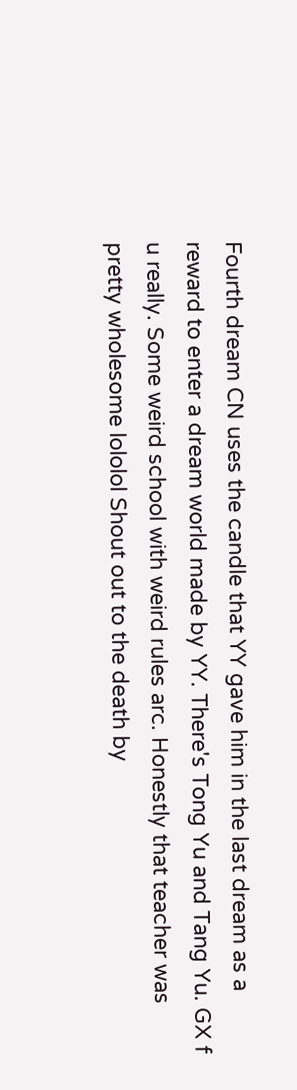Fourth dream CN uses the candle that YY gave him in the last dream as a reward to enter a dream world made by YY. There's Tong Yu and Tang Yu. GX f u really. Some weird school with weird rules arc. Honestly that teacher was pretty wholesome lololol Shout out to the death by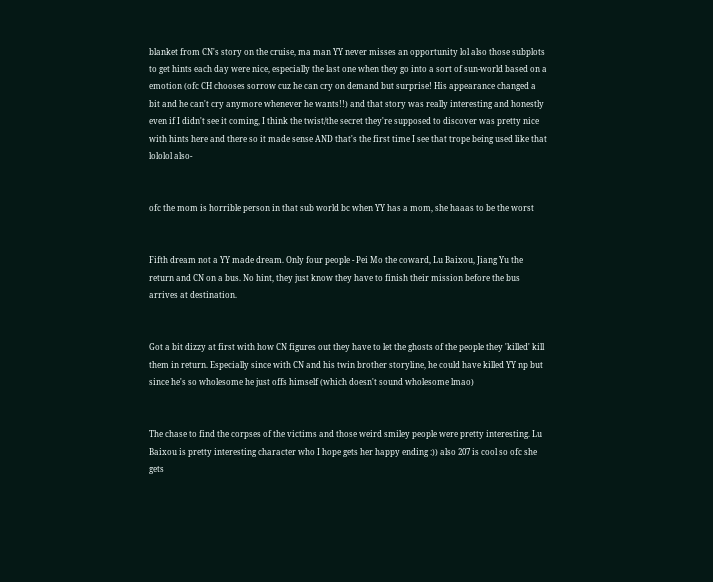blanket from CN's story on the cruise, ma man YY never misses an opportunity lol also those subplots to get hints each day were nice, especially the last one when they go into a sort of sun-world based on a emotion (ofc CH chooses sorrow cuz he can cry on demand but surprise! His appearance changed a bit and he can't cry anymore whenever he wants!!) and that story was really interesting and honestly even if I didn't see it coming, I think the twist/the secret they're supposed to discover was pretty nice with hints here and there so it made sense AND that's the first time I see that trope being used like that lololol also-


ofc the mom is horrible person in that sub world bc when YY has a mom, she haaas to be the worst


Fifth dream not a YY made dream. Only four people - Pei Mo the coward, Lu Baixou, Jiang Yu the return and CN on a bus. No hint, they just know they have to finish their mission before the bus arrives at destination.


Got a bit dizzy at first with how CN figures out they have to let the ghosts of the people they 'killed' kill them in return. Especially since with CN and his twin brother storyline, he could have killed YY np but since he's so wholesome he just offs himself (which doesn't sound wholesome lmao)


The chase to find the corpses of the victims and those weird smiley people were pretty interesting. Lu Baixou is pretty interesting character who I hope gets her happy ending :)) also 207 is cool so ofc she gets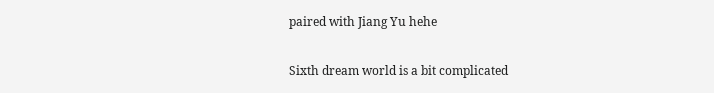paired with Jiang Yu hehe

Sixth dream world is a bit complicated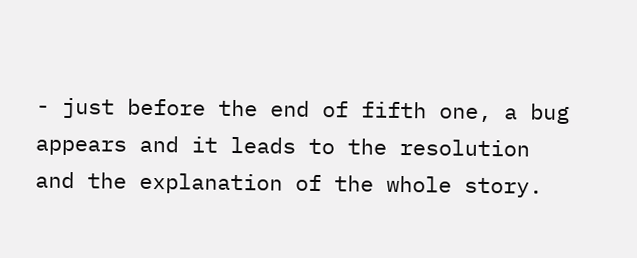- just before the end of fifth one, a bug appears and it leads to the resolution and the explanation of the whole story.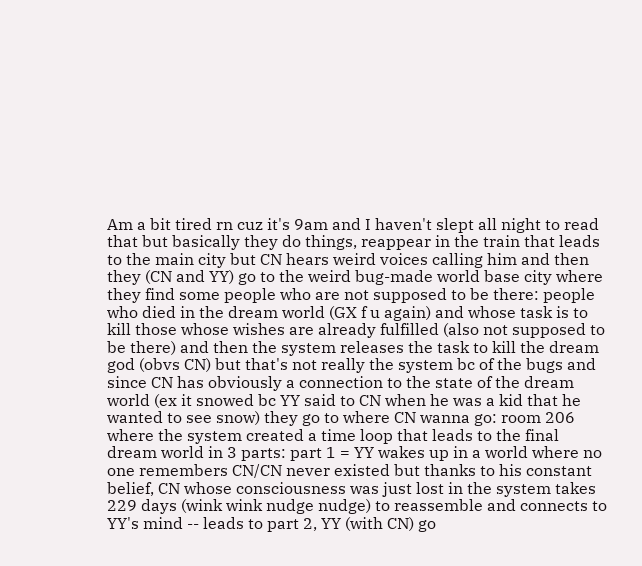Am a bit tired rn cuz it's 9am and I haven't slept all night to read that but basically they do things, reappear in the train that leads to the main city but CN hears weird voices calling him and then they (CN and YY) go to the weird bug-made world base city where they find some people who are not supposed to be there: people who died in the dream world (GX f u again) and whose task is to kill those whose wishes are already fulfilled (also not supposed to be there) and then the system releases the task to kill the dream god (obvs CN) but that's not really the system bc of the bugs and since CN has obviously a connection to the state of the dream world (ex it snowed bc YY said to CN when he was a kid that he wanted to see snow) they go to where CN wanna go: room 206 where the system created a time loop that leads to the final dream world in 3 parts: part 1 = YY wakes up in a world where no one remembers CN/CN never existed but thanks to his constant belief, CN whose consciousness was just lost in the system takes 229 days (wink wink nudge nudge) to reassemble and connects to YY's mind -- leads to part 2, YY (with CN) go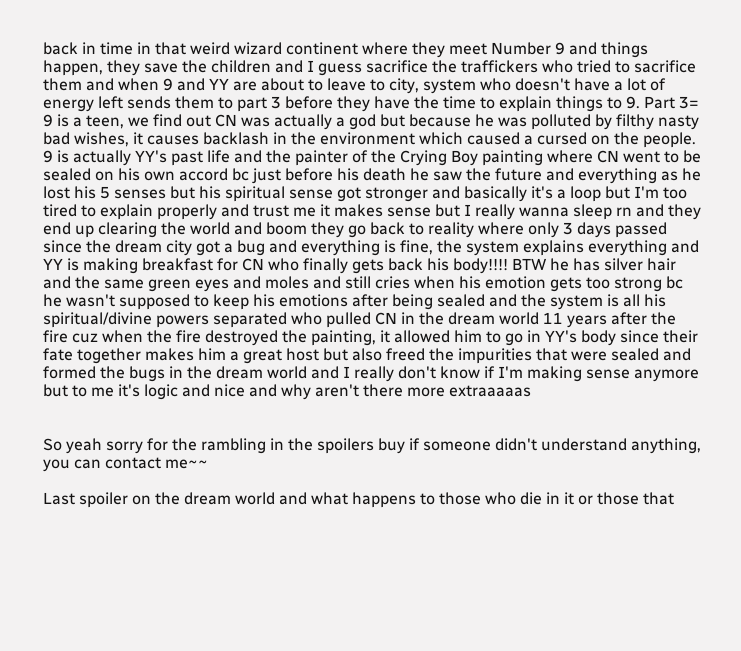back in time in that weird wizard continent where they meet Number 9 and things happen, they save the children and I guess sacrifice the traffickers who tried to sacrifice them and when 9 and YY are about to leave to city, system who doesn't have a lot of energy left sends them to part 3 before they have the time to explain things to 9. Part 3= 9 is a teen, we find out CN was actually a god but because he was polluted by filthy nasty bad wishes, it causes backlash in the environment which caused a cursed on the people. 9 is actually YY's past life and the painter of the Crying Boy painting where CN went to be sealed on his own accord bc just before his death he saw the future and everything as he lost his 5 senses but his spiritual sense got stronger and basically it's a loop but I'm too tired to explain properly and trust me it makes sense but I really wanna sleep rn and they end up clearing the world and boom they go back to reality where only 3 days passed since the dream city got a bug and everything is fine, the system explains everything and YY is making breakfast for CN who finally gets back his body!!!! BTW he has silver hair and the same green eyes and moles and still cries when his emotion gets too strong bc he wasn't supposed to keep his emotions after being sealed and the system is all his spiritual/divine powers separated who pulled CN in the dream world 11 years after the fire cuz when the fire destroyed the painting, it allowed him to go in YY's body since their fate together makes him a great host but also freed the impurities that were sealed and formed the bugs in the dream world and I really don't know if I'm making sense anymore but to me it's logic and nice and why aren't there more extraaaaas


So yeah sorry for the rambling in the spoilers buy if someone didn't understand anything, you can contact me~~

Last spoiler on the dream world and what happens to those who die in it or those that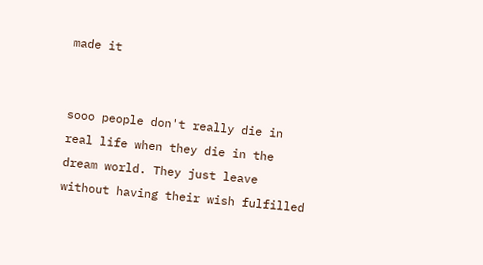made it


sooo people don't really die in real life when they die in the dream world. They just leave without having their wish fulfilled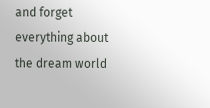and forget everything about the dream world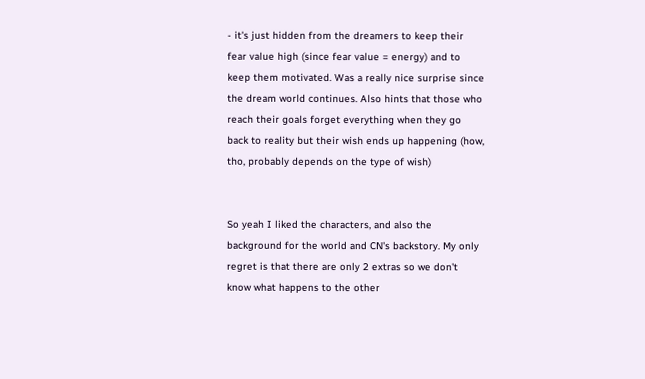- it's just hidden from the dreamers to keep their fear value high (since fear value = energy) and to keep them motivated. Was a really nice surprise since the dream world continues. Also hints that those who reach their goals forget everything when they go back to reality but their wish ends up happening (how, tho, probably depends on the type of wish)


So yeah I liked the characters, and also the background for the world and CN's backstory. My only regret is that there are only 2 extras so we don't know what happens to the other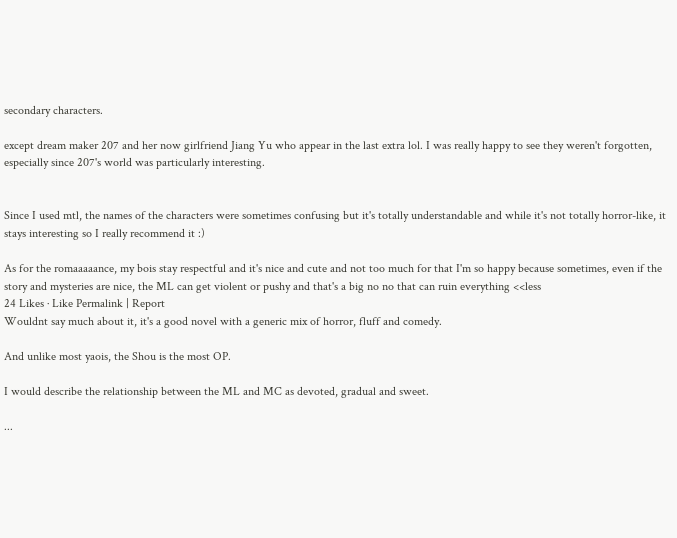secondary characters.

except dream maker 207 and her now girlfriend Jiang Yu who appear in the last extra lol. I was really happy to see they weren't forgotten, especially since 207's world was particularly interesting.


Since I used mtl, the names of the characters were sometimes confusing but it's totally understandable and while it's not totally horror-like, it stays interesting so I really recommend it :)

As for the romaaaaance, my bois stay respectful and it's nice and cute and not too much for that I'm so happy because sometimes, even if the story and mysteries are nice, the ML can get violent or pushy and that's a big no no that can ruin everything <<less
24 Likes · Like Permalink | Report
Wouldnt say much about it, it's a good novel with a generic mix of horror, fluff and comedy.

And unlike most yaois, the Shou is the most OP.

I would describe the relationship between the ML and MC as devoted, gradual and sweet.

...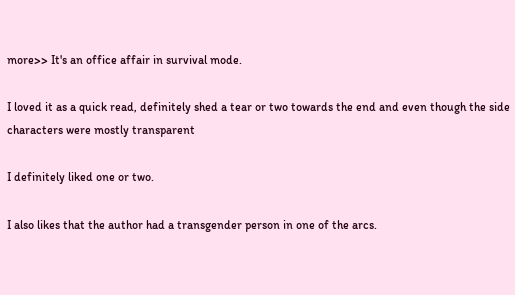more>> It's an office affair in survival mode.

I loved it as a quick read, definitely shed a tear or two towards the end and even though the side characters were mostly transparent

I definitely liked one or two.

I also likes that the author had a transgender person in one of the arcs.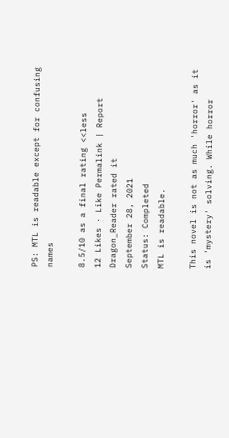PS: MTL is readable except for confusing names

8.5/10 as a final rating <<less
12 Likes · Like Permalink | Report
Dragon_Reader rated it
September 28, 2021
Status: Completed
MTL is readable.

This novel is not as much 'horror' as it is 'mystery' solving. While horror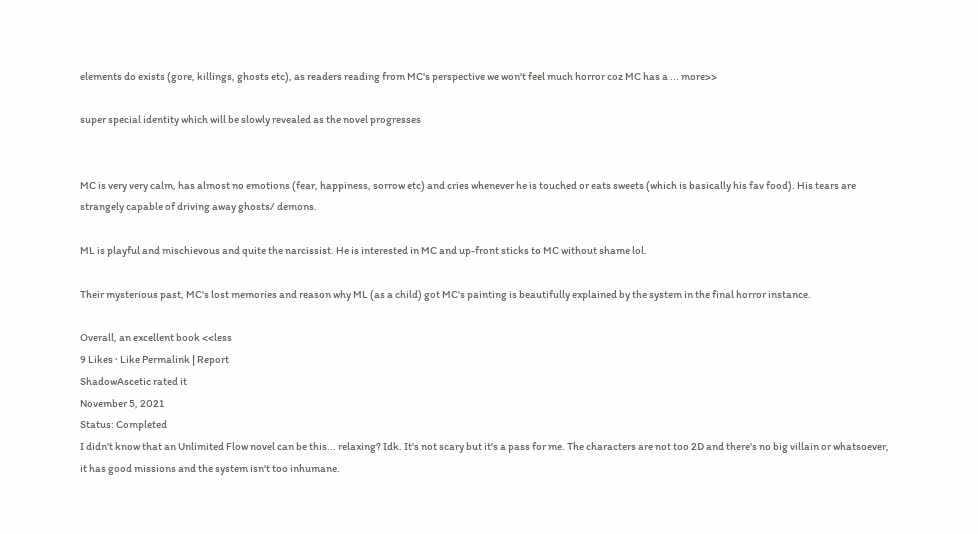elements do exists (gore, killings, ghosts etc), as readers reading from MC's perspective we won't feel much horror coz MC has a ... more>>

super special identity which will be slowly revealed as the novel progresses


MC is very very calm, has almost no emotions (fear, happiness, sorrow etc) and cries whenever he is touched or eats sweets (which is basically his fav food). His tears are strangely capable of driving away ghosts/ demons.

ML is playful and mischievous and quite the narcissist. He is interested in MC and up-front sticks to MC without shame lol.

Their mysterious past, MC's lost memories and reason why ML (as a child) got MC's painting is beautifully explained by the system in the final horror instance.

Overall, an excellent book <<less
9 Likes · Like Permalink | Report
ShadowAscetic rated it
November 5, 2021
Status: Completed
I didn't know that an Unlimited Flow novel can be this... relaxing? Idk. It's not scary but it's a pass for me. The characters are not too 2D and there's no big villain or whatsoever, it has good missions and the system isn't too inhumane.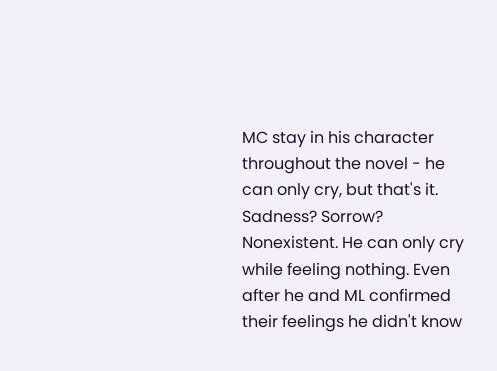MC stay in his character throughout the novel - he can only cry, but that's it. Sadness? Sorrow? Nonexistent. He can only cry while feeling nothing. Even after he and ML confirmed their feelings he didn't know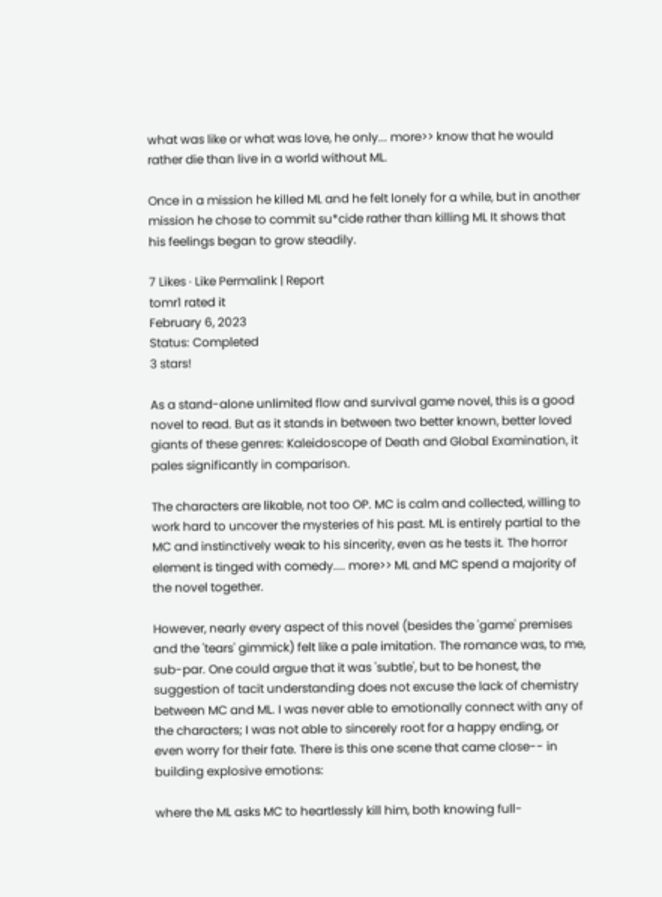what was like or what was love, he only... more>> know that he would rather die than live in a world without ML.

Once in a mission he killed ML and he felt lonely for a while, but in another mission he chose to commit su*cide rather than killing ML It shows that his feelings began to grow steadily.

7 Likes · Like Permalink | Report
tomr1 rated it
February 6, 2023
Status: Completed
3 stars!

As a stand-alone unlimited flow and survival game novel, this is a good novel to read. But as it stands in between two better known, better loved giants of these genres: Kaleidoscope of Death and Global Examination, it pales significantly in comparison.

The characters are likable, not too OP. MC is calm and collected, willing to work hard to uncover the mysteries of his past. ML is entirely partial to the MC and instinctively weak to his sincerity, even as he tests it. The horror element is tinged with comedy.... more>> ML and MC spend a majority of the novel together.

However, nearly every aspect of this novel (besides the 'game' premises and the 'tears' gimmick) felt like a pale imitation. The romance was, to me, sub-par. One could argue that it was 'subtle', but to be honest, the suggestion of tacit understanding does not excuse the lack of chemistry between MC and ML. I was never able to emotionally connect with any of the characters; I was not able to sincerely root for a happy ending, or even worry for their fate. There is this one scene that came close-- in building explosive emotions:

where the ML asks MC to heartlessly kill him, both knowing full-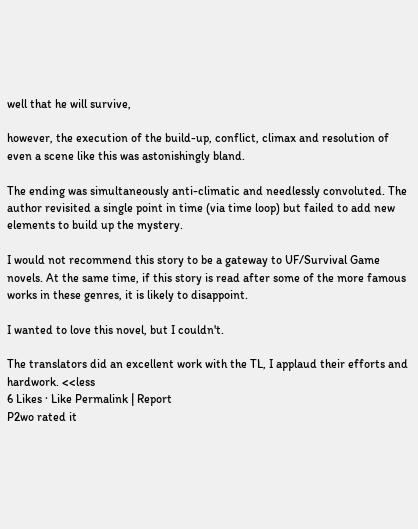well that he will survive,

however, the execution of the build-up, conflict, climax and resolution of even a scene like this was astonishingly bland.

The ending was simultaneously anti-climatic and needlessly convoluted. The author revisited a single point in time (via time loop) but failed to add new elements to build up the mystery.

I would not recommend this story to be a gateway to UF/Survival Game novels. At the same time, if this story is read after some of the more famous works in these genres, it is likely to disappoint.

I wanted to love this novel, but I couldn't.

The translators did an excellent work with the TL, I applaud their efforts and hardwork. <<less
6 Likes · Like Permalink | Report
P2wo rated it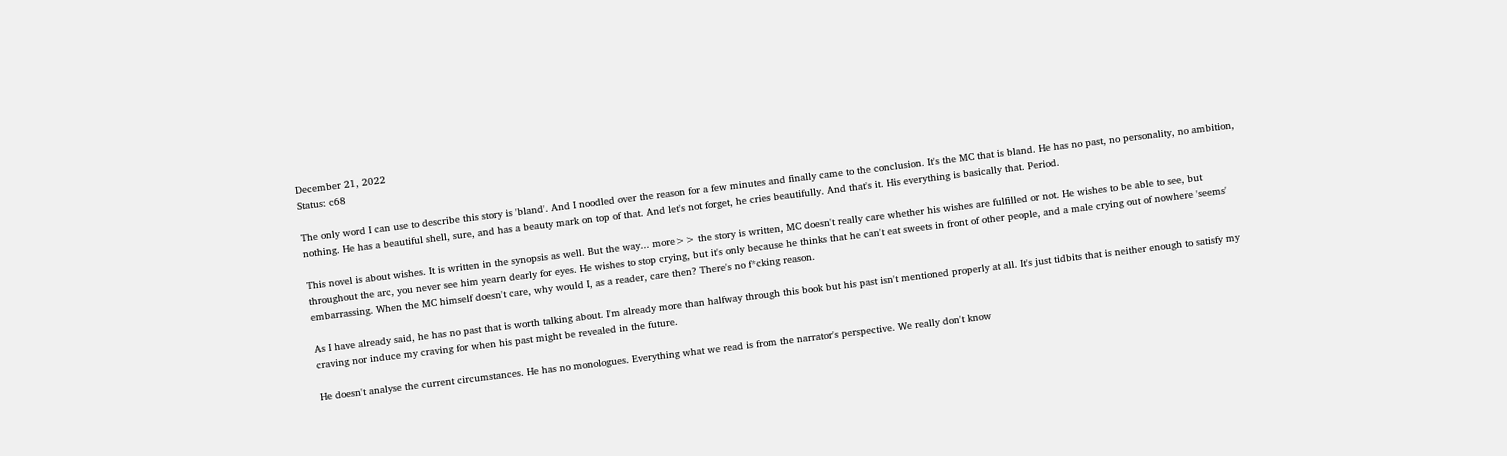December 21, 2022
Status: c68

The only word I can use to describe this story is 'bland'. And I noodled over the reason for a few minutes and finally came to the conclusion. It's the MC that is bland. He has no past, no personality, no ambition, nothing. He has a beautiful shell, sure, and has a beauty mark on top of that. And let's not forget, he cries beautifully. And that's it. His everything is basically that. Period.

This novel is about wishes. It is written in the synopsis as well. But the way... more>> the story is written, MC doesn't really care whether his wishes are fulfilled or not. He wishes to be able to see, but throughout the arc, you never see him yearn dearly for eyes. He wishes to stop crying, but it's only because he thinks that he can't eat sweets in front of other people, and a male crying out of nowhere 'seems' embarrassing. When the MC himself doesn't care, why would I, as a reader, care then? There's no f*cking reason.

As I have already said, he has no past that is worth talking about. I'm already more than halfway through this book but his past isn't mentioned properly at all. It's just tidbits that is neither enough to satisfy my craving nor induce my craving for when his past might be revealed in the future.

He doesn't analyse the current circumstances. He has no monologues. Everything what we read is from the narrator's perspective. We really don't know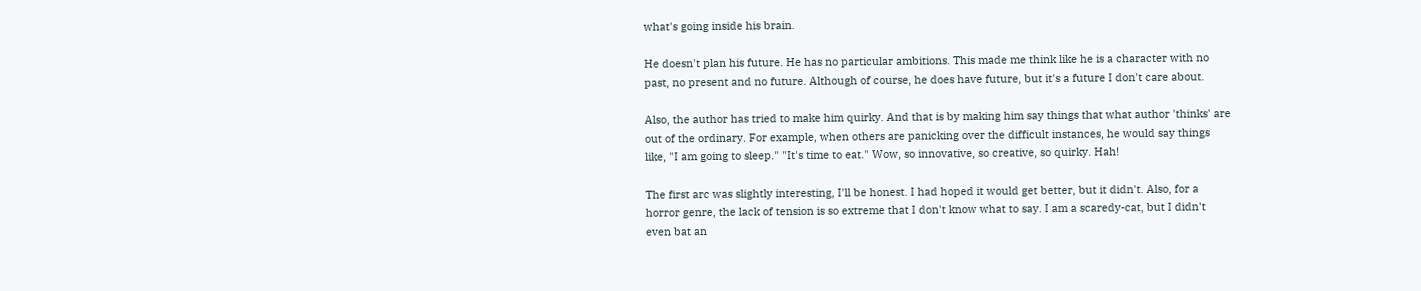what's going inside his brain.

He doesn't plan his future. He has no particular ambitions. This made me think like he is a character with no past, no present and no future. Although of course, he does have future, but it's a future I don't care about.

Also, the author has tried to make him quirky. And that is by making him say things that what author 'thinks' are out of the ordinary. For example, when others are panicking over the difficult instances, he would say things like, "I am going to sleep." "It's time to eat." Wow, so innovative, so creative, so quirky. Hah!

The first arc was slightly interesting, I'll be honest. I had hoped it would get better, but it didn't. Also, for a horror genre, the lack of tension is so extreme that I don't know what to say. I am a scaredy-cat, but I didn't even bat an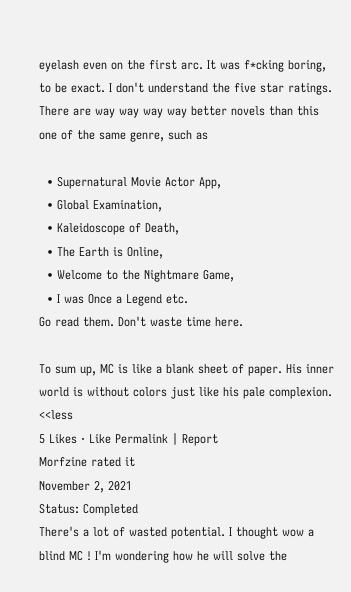eyelash even on the first arc. It was f*cking boring, to be exact. I don't understand the five star ratings. There are way way way way better novels than this one of the same genre, such as

  • Supernatural Movie Actor App,
  • Global Examination,
  • Kaleidoscope of Death,
  • The Earth is Online,
  • Welcome to the Nightmare Game,
  • I was Once a Legend etc.
Go read them. Don't waste time here.

To sum up, MC is like a blank sheet of paper. His inner world is without colors just like his pale complexion. <<less
5 Likes · Like Permalink | Report
Morfzine rated it
November 2, 2021
Status: Completed
There's a lot of wasted potential. I thought wow a blind MC ! I'm wondering how he will solve the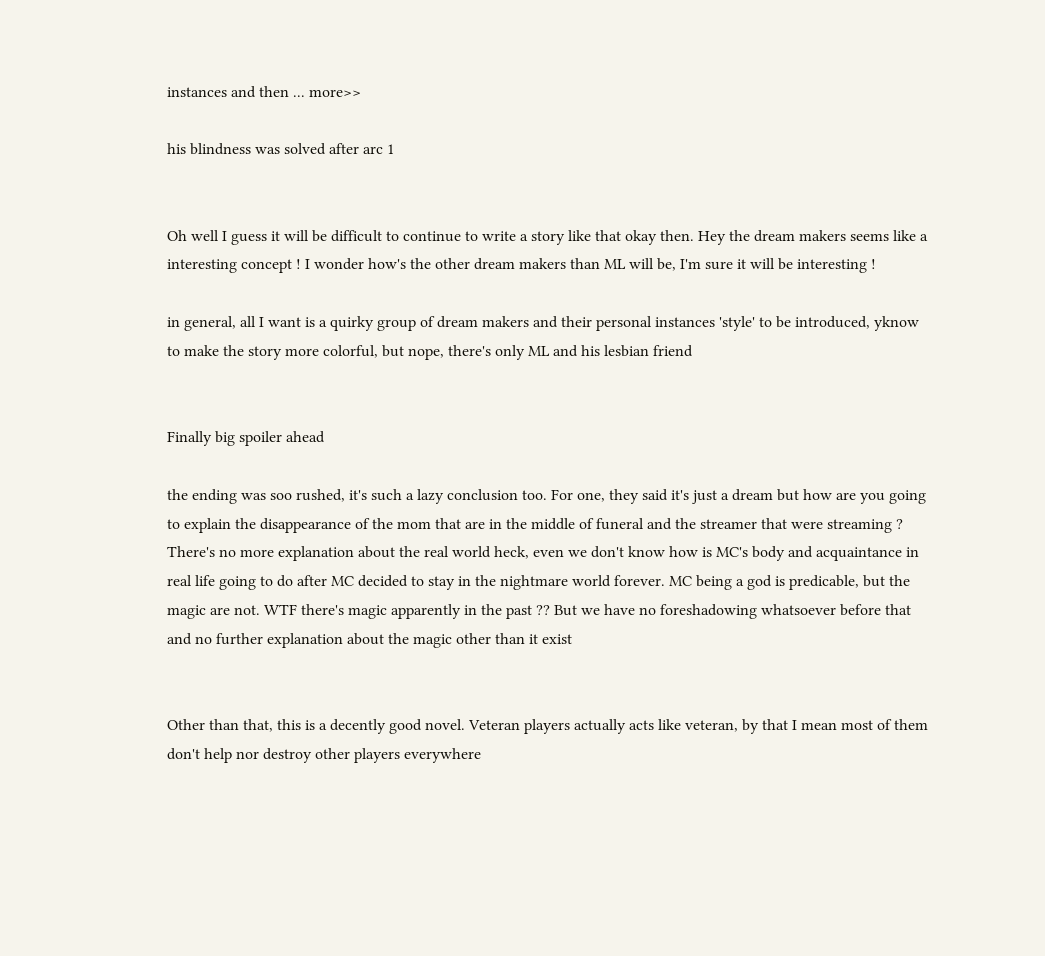instances and then ... more>>

his blindness was solved after arc 1


Oh well I guess it will be difficult to continue to write a story like that okay then. Hey the dream makers seems like a interesting concept ! I wonder how's the other dream makers than ML will be, I'm sure it will be interesting !

in general, all I want is a quirky group of dream makers and their personal instances 'style' to be introduced, yknow to make the story more colorful, but nope, there's only ML and his lesbian friend


Finally big spoiler ahead

the ending was soo rushed, it's such a lazy conclusion too. For one, they said it's just a dream but how are you going to explain the disappearance of the mom that are in the middle of funeral and the streamer that were streaming ? There's no more explanation about the real world heck, even we don't know how is MC's body and acquaintance in real life going to do after MC decided to stay in the nightmare world forever. MC being a god is predicable, but the magic are not. WTF there's magic apparently in the past ?? But we have no foreshadowing whatsoever before that and no further explanation about the magic other than it exist


Other than that, this is a decently good novel. Veteran players actually acts like veteran, by that I mean most of them don't help nor destroy other players everywhere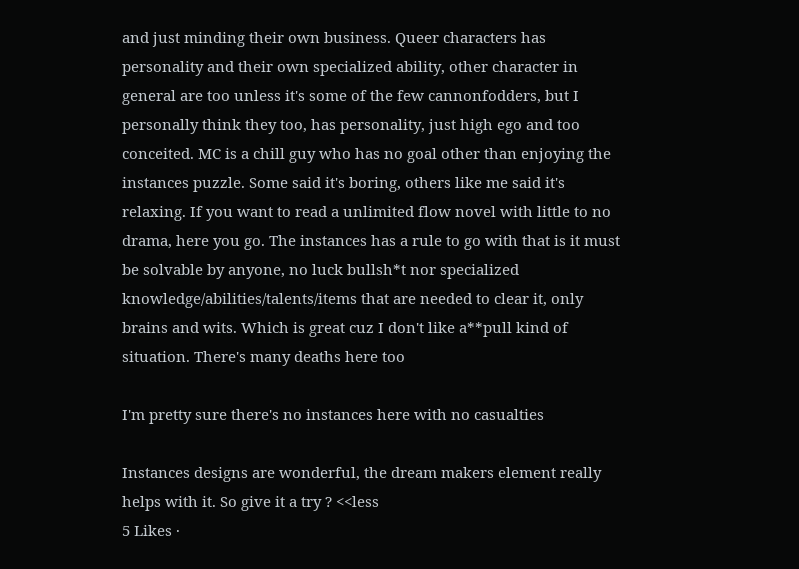and just minding their own business. Queer characters has personality and their own specialized ability, other character in general are too unless it's some of the few cannonfodders, but I personally think they too, has personality, just high ego and too conceited. MC is a chill guy who has no goal other than enjoying the instances puzzle. Some said it's boring, others like me said it's relaxing. If you want to read a unlimited flow novel with little to no drama, here you go. The instances has a rule to go with that is it must be solvable by anyone, no luck bullsh*t nor specialized knowledge/abilities/talents/items that are needed to clear it, only brains and wits. Which is great cuz I don't like a**pull kind of situation. There's many deaths here too

I'm pretty sure there's no instances here with no casualties

Instances designs are wonderful, the dream makers element really helps with it. So give it a try ? <<less
5 Likes ·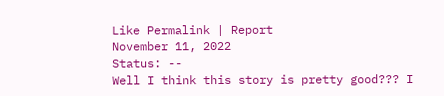Like Permalink | Report
November 11, 2022
Status: --
Well I think this story is pretty good??? I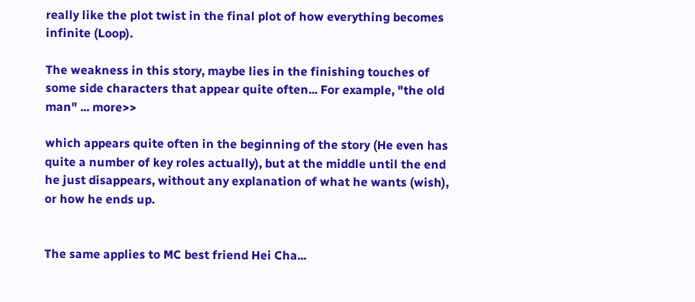really like the plot twist in the final plot of how everything becomes infinite (Loop).

The weakness in this story, maybe lies in the finishing touches of some side characters that appear quite often... For example, "the old man" ... more>>

which appears quite often in the beginning of the story (He even has quite a number of key roles actually), but at the middle until the end he just disappears, without any explanation of what he wants (wish), or how he ends up.


The same applies to MC best friend Hei Cha...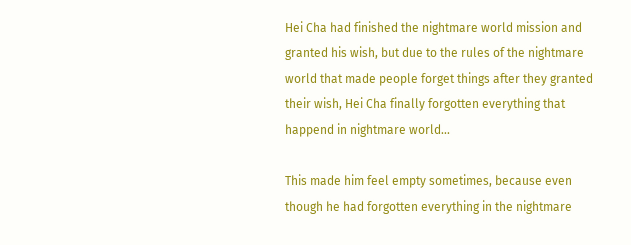Hei Cha had finished the nightmare world mission and granted his wish, but due to the rules of the nightmare world that made people forget things after they granted their wish, Hei Cha finally forgotten everything that happend in nightmare world...

This made him feel empty sometimes, because even though he had forgotten everything in the nightmare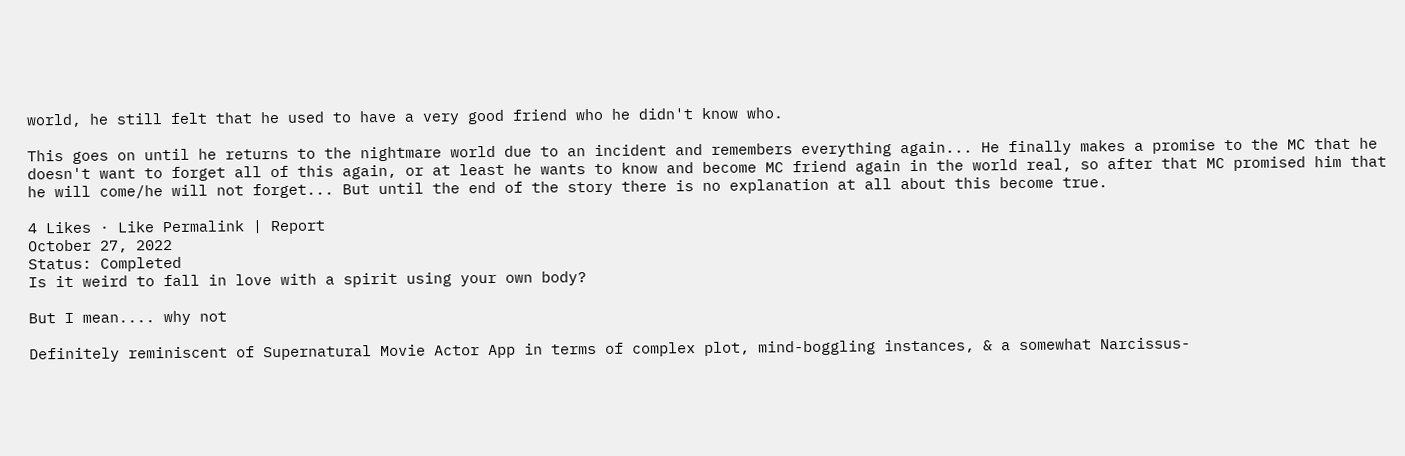world, he still felt that he used to have a very good friend who he didn't know who.

This goes on until he returns to the nightmare world due to an incident and remembers everything again... He finally makes a promise to the MC that he doesn't want to forget all of this again, or at least he wants to know and become MC friend again in the world real, so after that MC promised him that he will come/he will not forget... But until the end of the story there is no explanation at all about this become true.

4 Likes · Like Permalink | Report
October 27, 2022
Status: Completed
Is it weird to fall in love with a spirit using your own body?

But I mean.... why not

Definitely reminiscent of Supernatural Movie Actor App in terms of complex plot, mind-boggling instances, & a somewhat Narcissus-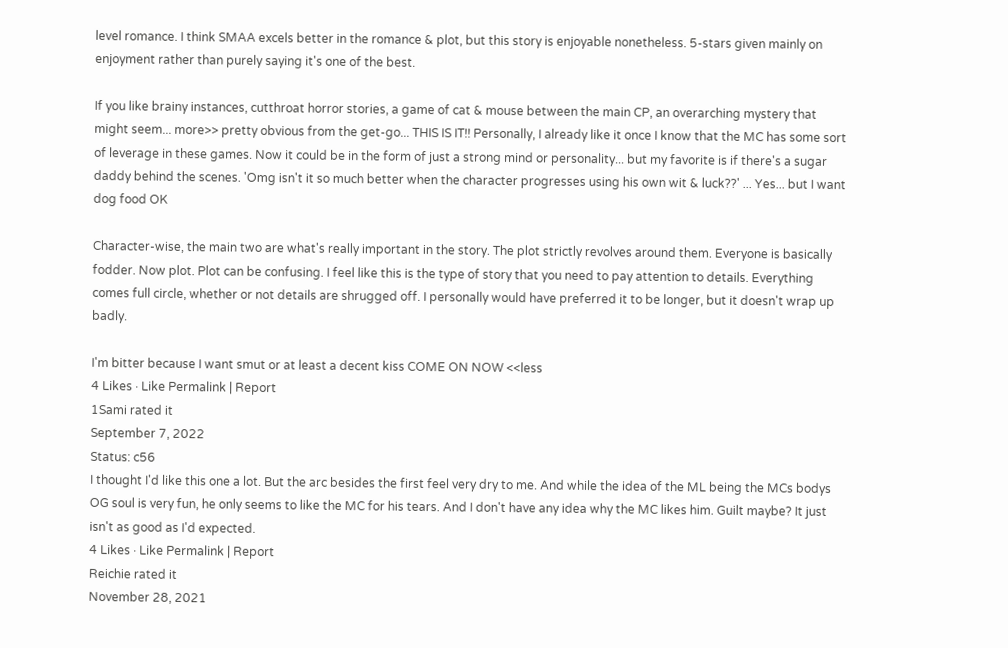level romance. I think SMAA excels better in the romance & plot, but this story is enjoyable nonetheless. 5-stars given mainly on enjoyment rather than purely saying it's one of the best.

If you like brainy instances, cutthroat horror stories, a game of cat & mouse between the main CP, an overarching mystery that might seem... more>> pretty obvious from the get-go... THIS IS IT!! Personally, I already like it once I know that the MC has some sort of leverage in these games. Now it could be in the form of just a strong mind or personality... but my favorite is if there's a sugar daddy behind the scenes. 'Omg isn't it so much better when the character progresses using his own wit & luck??' ... Yes... but I want dog food OK

Character-wise, the main two are what's really important in the story. The plot strictly revolves around them. Everyone is basically fodder. Now plot. Plot can be confusing. I feel like this is the type of story that you need to pay attention to details. Everything comes full circle, whether or not details are shrugged off. I personally would have preferred it to be longer, but it doesn't wrap up badly.

I'm bitter because I want smut or at least a decent kiss COME ON NOW <<less
4 Likes · Like Permalink | Report
1Sami rated it
September 7, 2022
Status: c56
I thought I'd like this one a lot. But the arc besides the first feel very dry to me. And while the idea of the ML being the MCs bodys OG soul is very fun, he only seems to like the MC for his tears. And I don't have any idea why the MC likes him. Guilt maybe? It just isn't as good as I'd expected.
4 Likes · Like Permalink | Report
Reichie rated it
November 28, 2021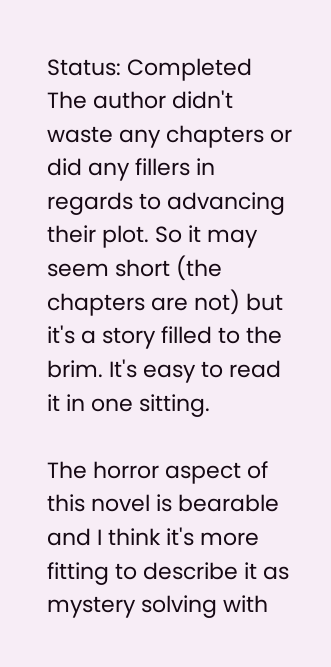Status: Completed
The author didn't waste any chapters or did any fillers in regards to advancing their plot. So it may seem short (the chapters are not) but it's a story filled to the brim. It's easy to read it in one sitting.

The horror aspect of this novel is bearable and I think it's more fitting to describe it as mystery solving with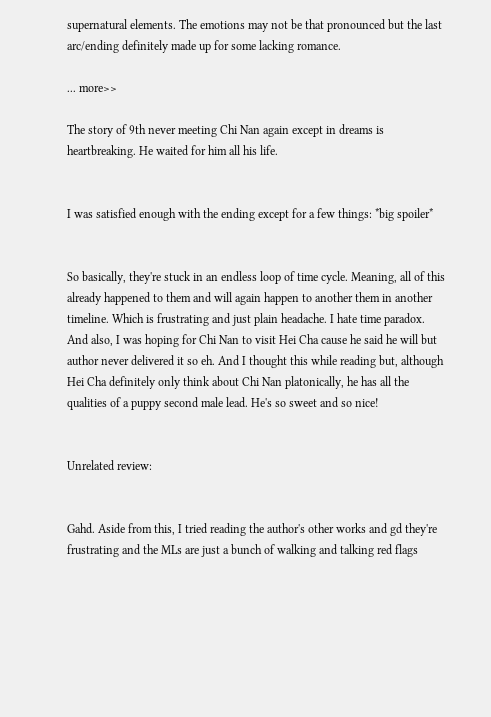supernatural elements. The emotions may not be that pronounced but the last arc/ending definitely made up for some lacking romance.

... more>>

The story of 9th never meeting Chi Nan again except in dreams is heartbreaking. He waited for him all his life.


I was satisfied enough with the ending except for a few things: *big spoiler*


So basically, they're stuck in an endless loop of time cycle. Meaning, all of this already happened to them and will again happen to another them in another timeline. Which is frustrating and just plain headache. I hate time paradox. And also, I was hoping for Chi Nan to visit Hei Cha cause he said he will but author never delivered it so eh. And I thought this while reading but, although Hei Cha definitely only think about Chi Nan platonically, he has all the qualities of a puppy second male lead. He's so sweet and so nice!


Unrelated review:


Gahd. Aside from this, I tried reading the author's other works and gd they're frustrating and the MLs are just a bunch of walking and talking red flags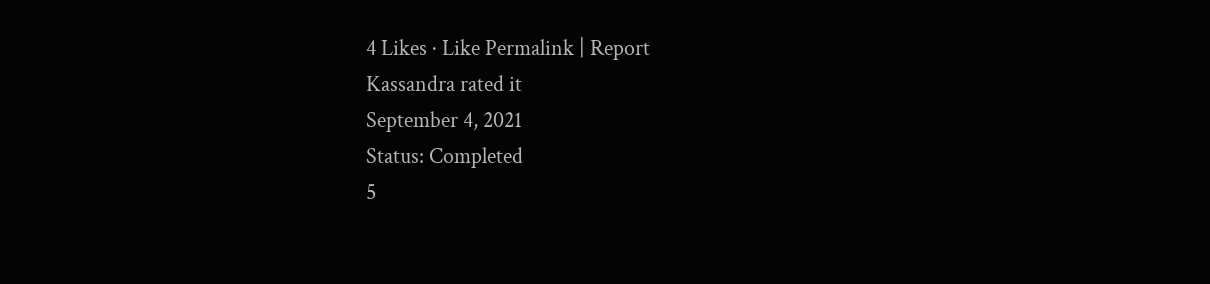4 Likes · Like Permalink | Report
Kassandra rated it
September 4, 2021
Status: Completed
5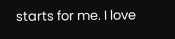starts for me. I love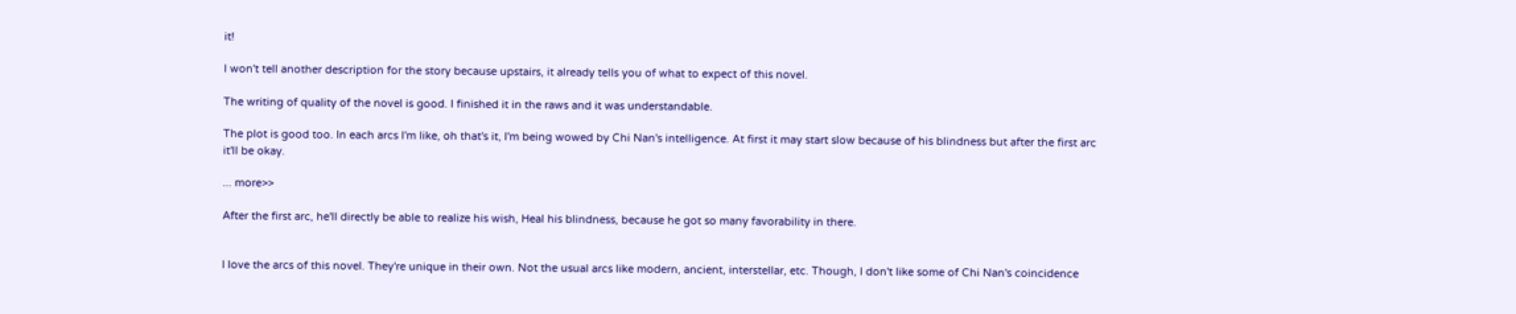it!

I won't tell another description for the story because upstairs, it already tells you of what to expect of this novel.

The writing of quality of the novel is good. I finished it in the raws and it was understandable.

The plot is good too. In each arcs I'm like, oh that's it, I'm being wowed by Chi Nan's intelligence. At first it may start slow because of his blindness but after the first arc it'll be okay.

... more>>

After the first arc, he'll directly be able to realize his wish, Heal his blindness, because he got so many favorability in there.


I love the arcs of this novel. They're unique in their own. Not the usual arcs like modern, ancient, interstellar, etc. Though, I don't like some of Chi Nan's coincidence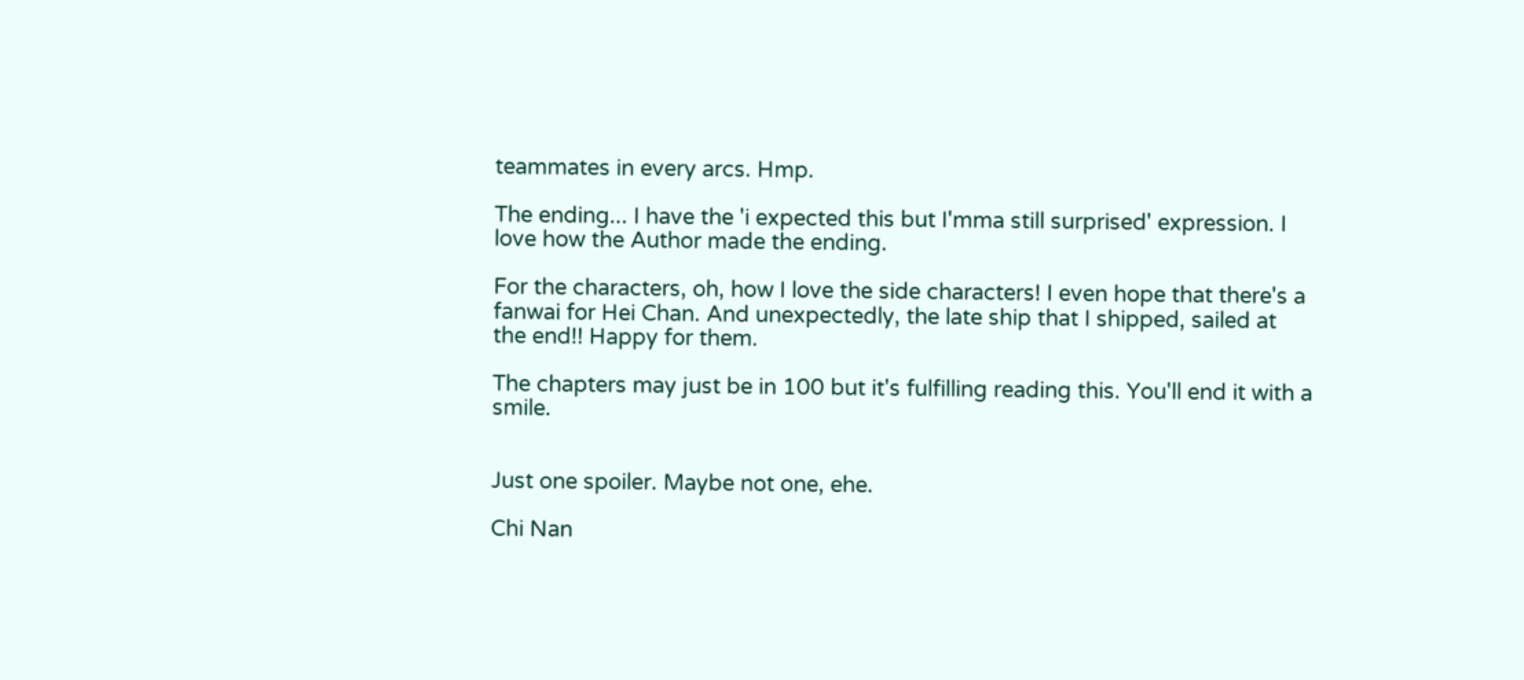teammates in every arcs. Hmp.

The ending... I have the 'i expected this but I'mma still surprised' expression. I love how the Author made the ending.

For the characters, oh, how I love the side characters! I even hope that there's a fanwai for Hei Chan. And unexpectedly, the late ship that I shipped, sailed at the end!! Happy for them.

The chapters may just be in 100 but it's fulfilling reading this. You'll end it with a smile.


Just one spoiler. Maybe not one, ehe.

Chi Nan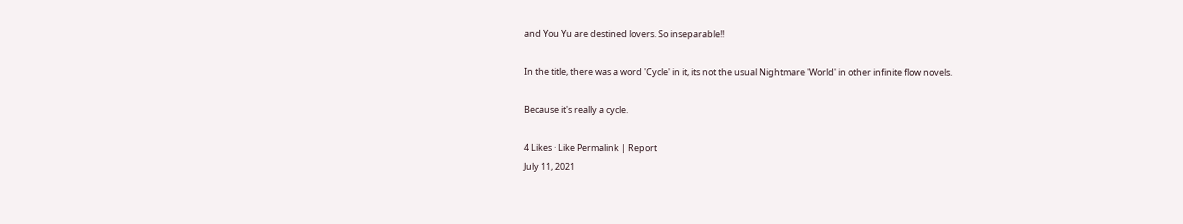and You Yu are destined lovers. So inseparable!!

In the title, there was a word 'Cycle' in it, its not the usual Nightmare 'World' in other infinite flow novels.

Because it's really a cycle.

4 Likes · Like Permalink | Report
July 11, 2021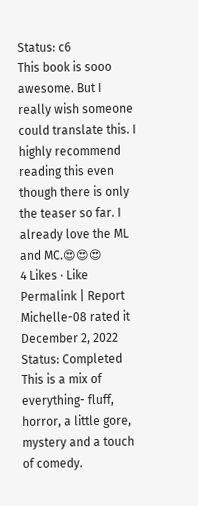Status: c6
This book is sooo awesome. But I really wish someone could translate this. I highly recommend reading this even though there is only the teaser so far. I already love the ML and MC.😍😍😍
4 Likes · Like Permalink | Report
Michelle-08 rated it
December 2, 2022
Status: Completed
This is a mix of everything- fluff, horror, a little gore, mystery and a touch of comedy.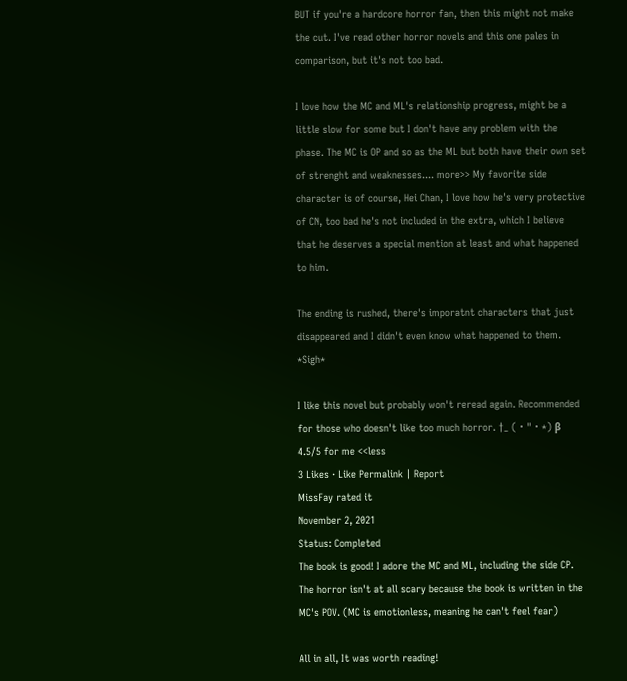BUT if you're a hardcore horror fan, then this might not make the cut. I've read other horror novels and this one pales in comparison, but it's not too bad.

I love how the MC and ML's relationship progress, might be a little slow for some but I don't have any problem with the phase. The MC is OP and so as the ML but both have their own set of strenght and weaknesses.... more>> My favorite side character is of course, Hei Chan, I love how he's very protective of CN, too bad he's not included in the extra, which I believe that he deserves a special mention at least and what happened to him.

The ending is rushed, there's imporatnt characters that just disappeared and I didn't even know what happened to them. *Sigh*

I like this novel but probably won't reread again. Recommended for those who doesn't like too much horror. †_ (・"・*) β 4.5/5 for me <<less
3 Likes · Like Permalink | Report
MissFay rated it
November 2, 2021
Status: Completed
The book is good! I adore the MC and ML, including the side CP. The horror isn't at all scary because the book is written in the MC's POV. (MC is emotionless, meaning he can't feel fear)

All in all, It was worth reading!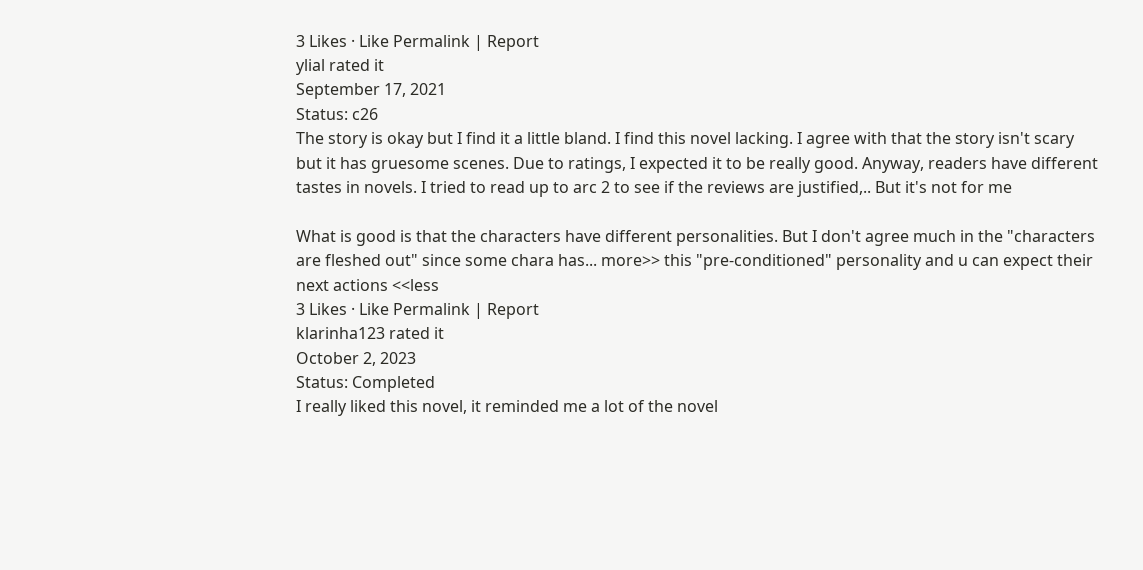3 Likes · Like Permalink | Report
ylial rated it
September 17, 2021
Status: c26
The story is okay but I find it a little bland. I find this novel lacking. I agree with that the story isn't scary but it has gruesome scenes. Due to ratings, I expected it to be really good. Anyway, readers have different tastes in novels. I tried to read up to arc 2 to see if the reviews are justified,.. But it's not for me

What is good is that the characters have different personalities. But I don't agree much in the "characters are fleshed out" since some chara has... more>> this "pre-conditioned" personality and u can expect their next actions <<less
3 Likes · Like Permalink | Report
klarinha123 rated it
October 2, 2023
Status: Completed
I really liked this novel, it reminded me a lot of the novel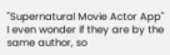"Supernatural Movie Actor App" I even wonder if they are by the same author, so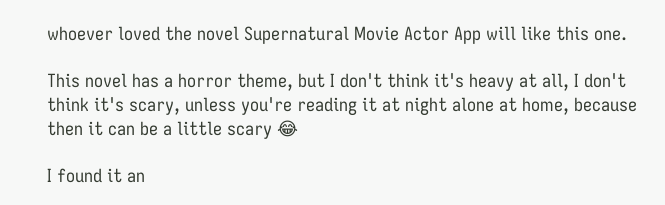whoever loved the novel Supernatural Movie Actor App will like this one.

This novel has a horror theme, but I don't think it's heavy at all, I don't think it's scary, unless you're reading it at night alone at home, because then it can be a little scary 😂

I found it an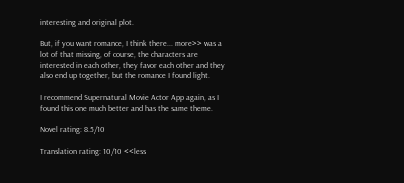interesting and original plot.

But, if you want romance, I think there... more>> was a lot of that missing, of course, the characters are interested in each other, they favor each other and they also end up together, but the romance I found light.

I recommend Supernatural Movie Actor App again, as I found this one much better and has the same theme.

Novel rating: 8.5/10

Translation rating: 10/10 <<less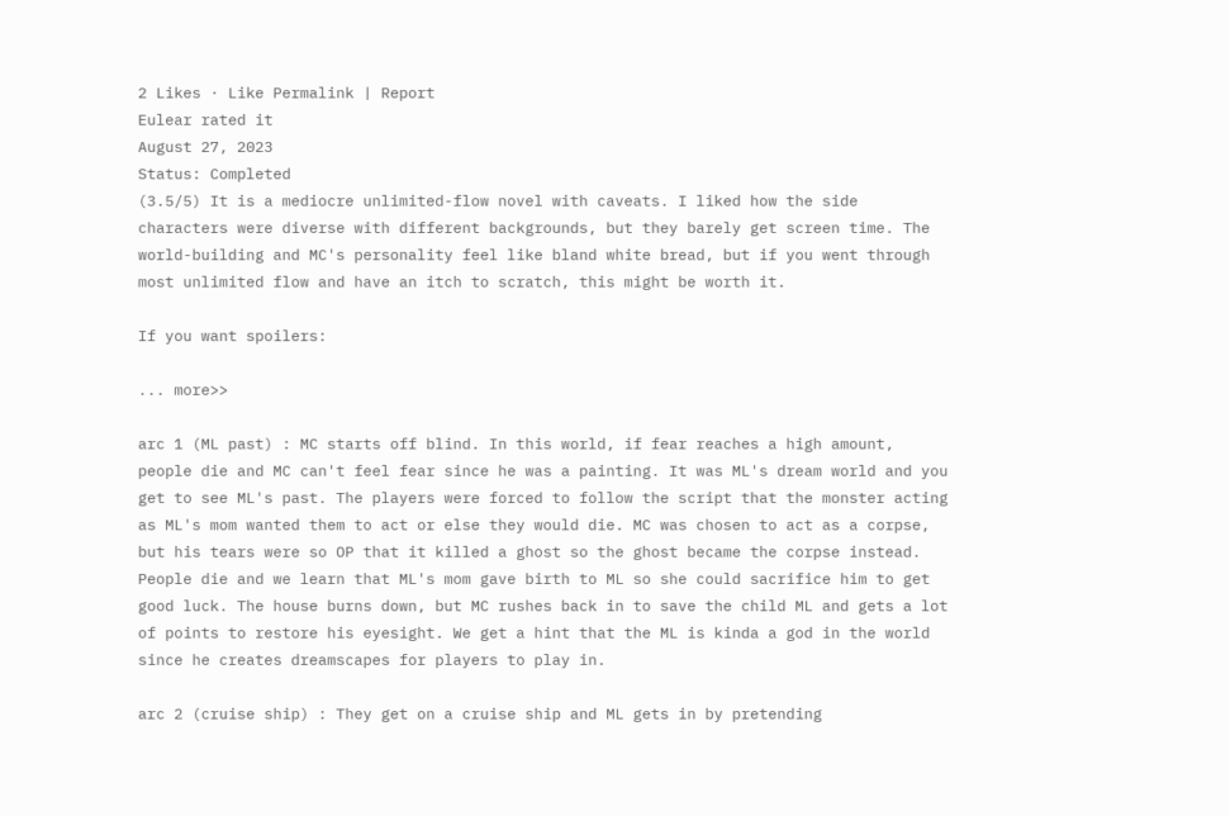2 Likes · Like Permalink | Report
Eulear rated it
August 27, 2023
Status: Completed
(3.5/5) It is a mediocre unlimited-flow novel with caveats. I liked how the side characters were diverse with different backgrounds, but they barely get screen time. The world-building and MC's personality feel like bland white bread, but if you went through most unlimited flow and have an itch to scratch, this might be worth it.

If you want spoilers:

... more>>

arc 1 (ML past) : MC starts off blind. In this world, if fear reaches a high amount, people die and MC can't feel fear since he was a painting. It was ML's dream world and you get to see ML's past. The players were forced to follow the script that the monster acting as ML's mom wanted them to act or else they would die. MC was chosen to act as a corpse, but his tears were so OP that it killed a ghost so the ghost became the corpse instead. People die and we learn that ML's mom gave birth to ML so she could sacrifice him to get good luck. The house burns down, but MC rushes back in to save the child ML and gets a lot of points to restore his eyesight. We get a hint that the ML is kinda a god in the world since he creates dreamscapes for players to play in.

arc 2 (cruise ship) : They get on a cruise ship and ML gets in by pretending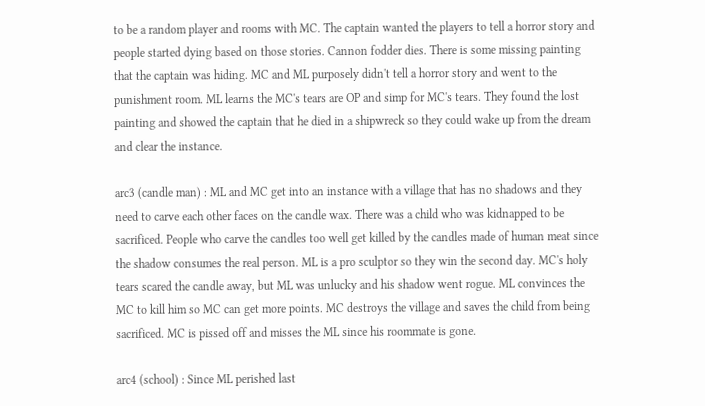to be a random player and rooms with MC. The captain wanted the players to tell a horror story and people started dying based on those stories. Cannon fodder dies. There is some missing painting that the captain was hiding. MC and ML purposely didn't tell a horror story and went to the punishment room. ML learns the MC's tears are OP and simp for MC's tears. They found the lost painting and showed the captain that he died in a shipwreck so they could wake up from the dream and clear the instance.

arc3 (candle man) : ML and MC get into an instance with a village that has no shadows and they need to carve each other faces on the candle wax. There was a child who was kidnapped to be sacrificed. People who carve the candles too well get killed by the candles made of human meat since the shadow consumes the real person. ML is a pro sculptor so they win the second day. MC's holy tears scared the candle away, but ML was unlucky and his shadow went rogue. ML convinces the MC to kill him so MC can get more points. MC destroys the village and saves the child from being sacrificed. MC is pissed off and misses the ML since his roommate is gone.

arc4 (school) : Since ML perished last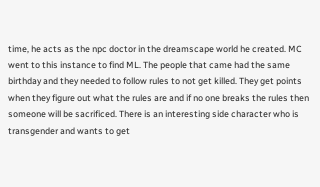time, he acts as the npc doctor in the dreamscape world he created. MC went to this instance to find ML. The people that came had the same birthday and they needed to follow rules to not get killed. They get points when they figure out what the rules are and if no one breaks the rules then someone will be sacrificed. There is an interesting side character who is transgender and wants to get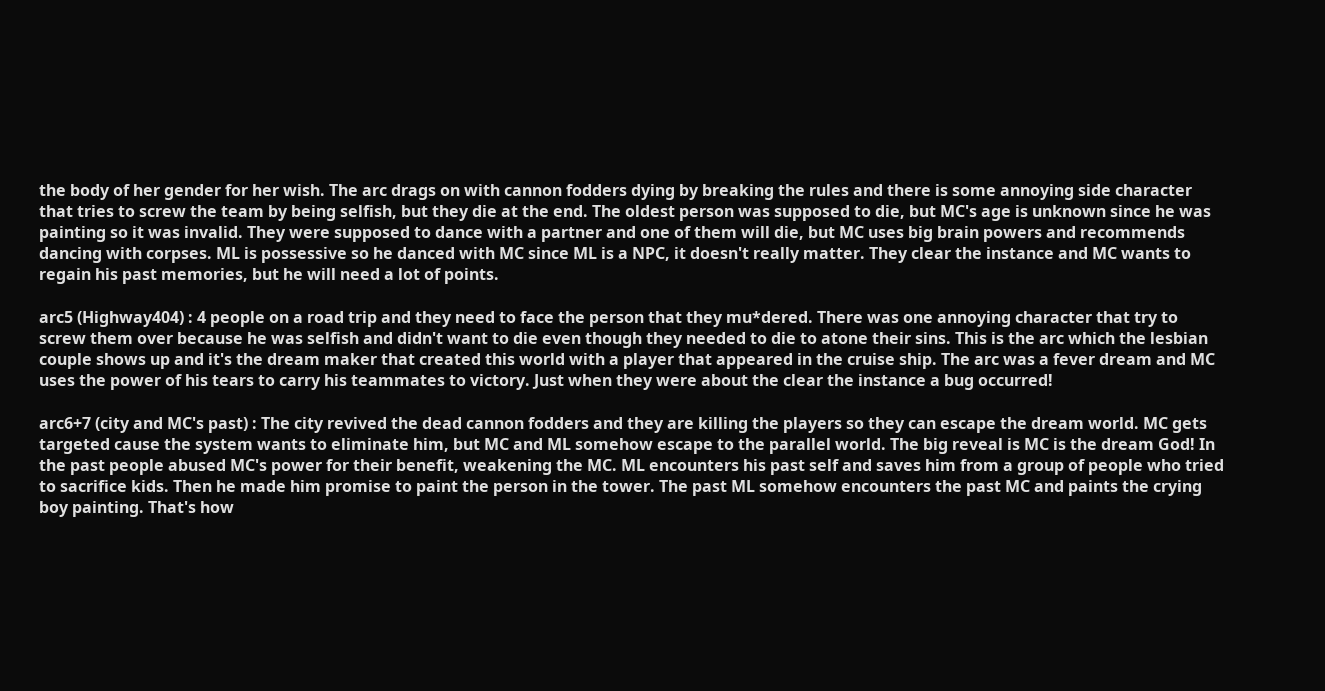the body of her gender for her wish. The arc drags on with cannon fodders dying by breaking the rules and there is some annoying side character that tries to screw the team by being selfish, but they die at the end. The oldest person was supposed to die, but MC's age is unknown since he was painting so it was invalid. They were supposed to dance with a partner and one of them will die, but MC uses big brain powers and recommends dancing with corpses. ML is possessive so he danced with MC since ML is a NPC, it doesn't really matter. They clear the instance and MC wants to regain his past memories, but he will need a lot of points.

arc5 (Highway404) : 4 people on a road trip and they need to face the person that they mu*dered. There was one annoying character that try to screw them over because he was selfish and didn't want to die even though they needed to die to atone their sins. This is the arc which the lesbian couple shows up and it's the dream maker that created this world with a player that appeared in the cruise ship. The arc was a fever dream and MC uses the power of his tears to carry his teammates to victory. Just when they were about the clear the instance a bug occurred!

arc6+7 (city and MC's past) : The city revived the dead cannon fodders and they are killing the players so they can escape the dream world. MC gets targeted cause the system wants to eliminate him, but MC and ML somehow escape to the parallel world. The big reveal is MC is the dream God! In the past people abused MC's power for their benefit, weakening the MC. ML encounters his past self and saves him from a group of people who tried to sacrifice kids. Then he made him promise to paint the person in the tower. The past ML somehow encounters the past MC and paints the crying boy painting. That's how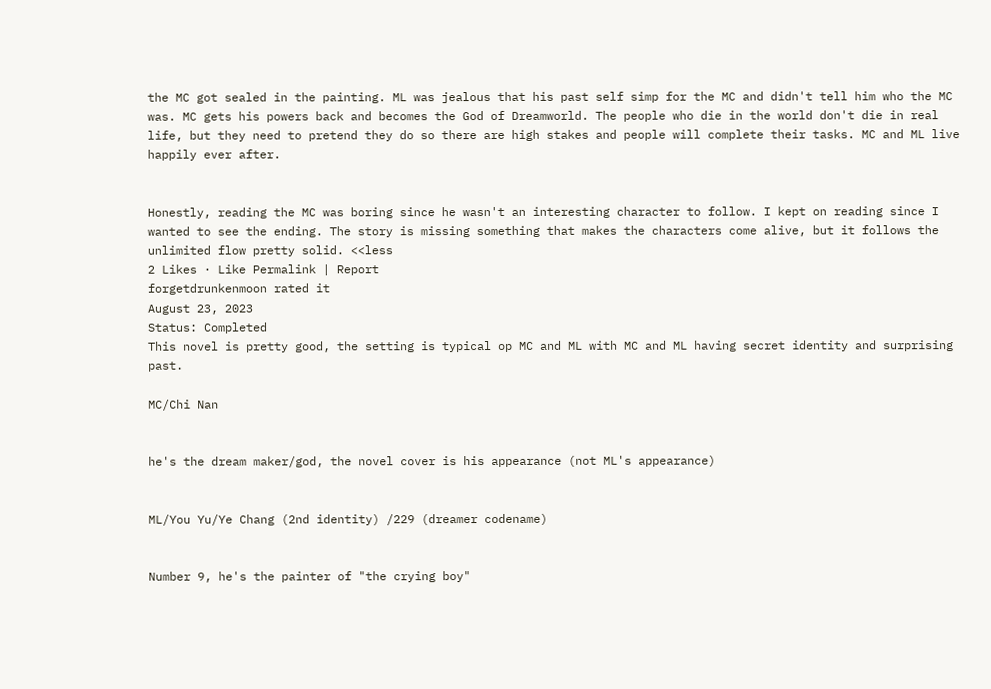the MC got sealed in the painting. ML was jealous that his past self simp for the MC and didn't tell him who the MC was. MC gets his powers back and becomes the God of Dreamworld. The people who die in the world don't die in real life, but they need to pretend they do so there are high stakes and people will complete their tasks. MC and ML live happily ever after.


Honestly, reading the MC was boring since he wasn't an interesting character to follow. I kept on reading since I wanted to see the ending. The story is missing something that makes the characters come alive, but it follows the unlimited flow pretty solid. <<less
2 Likes · Like Permalink | Report
forgetdrunkenmoon rated it
August 23, 2023
Status: Completed
This novel is pretty good, the setting is typical op MC and ML with MC and ML having secret identity and surprising past.

MC/Chi Nan


he's the dream maker/god, the novel cover is his appearance (not ML's appearance)


ML/You Yu/Ye Chang (2nd identity) /229 (dreamer codename)


Number 9, he's the painter of "the crying boy"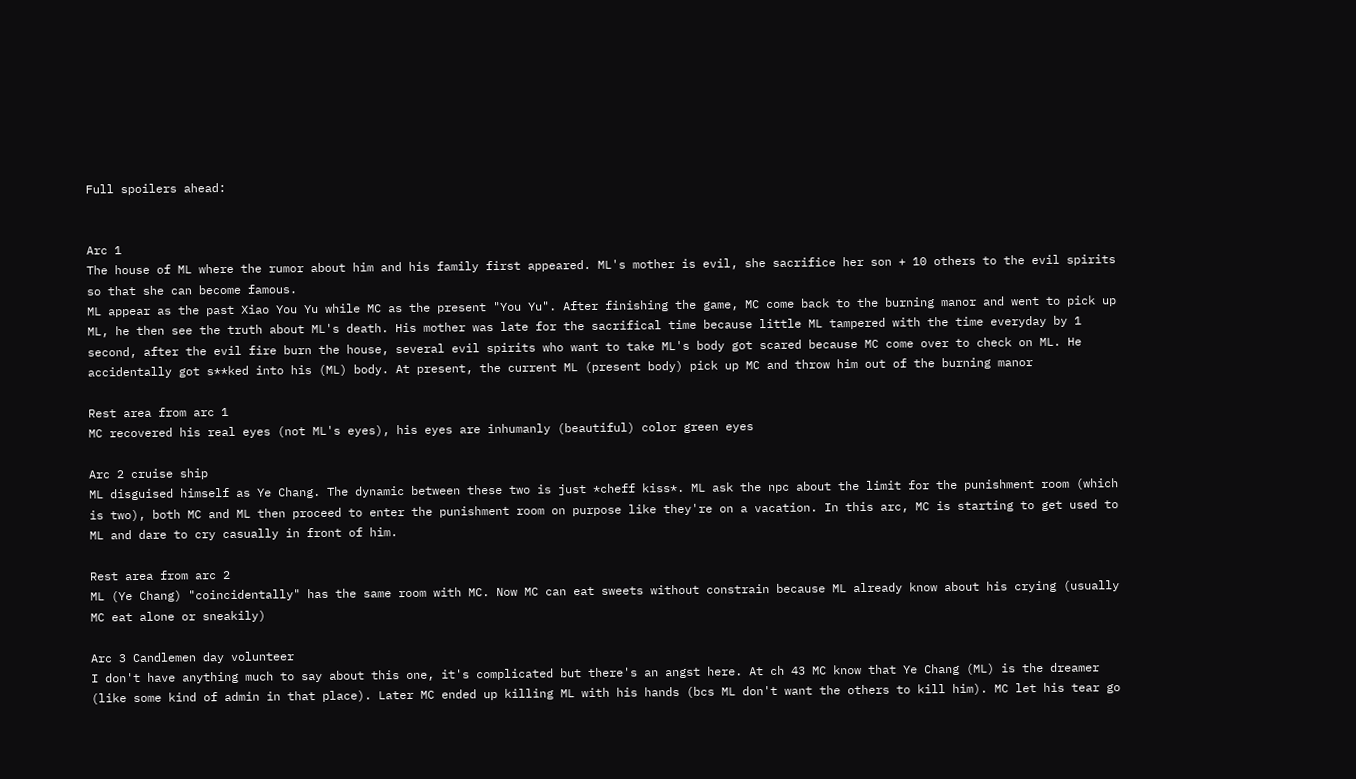Full spoilers ahead:


Arc 1
The house of ML where the rumor about him and his family first appeared. ML's mother is evil, she sacrifice her son + 10 others to the evil spirits so that she can become famous.
ML appear as the past Xiao You Yu while MC as the present "You Yu". After finishing the game, MC come back to the burning manor and went to pick up ML, he then see the truth about ML's death. His mother was late for the sacrifical time because little ML tampered with the time everyday by 1 second, after the evil fire burn the house, several evil spirits who want to take ML's body got scared because MC come over to check on ML. He accidentally got s**ked into his (ML) body. At present, the current ML (present body) pick up MC and throw him out of the burning manor

Rest area from arc 1
MC recovered his real eyes (not ML's eyes), his eyes are inhumanly (beautiful) color green eyes

Arc 2 cruise ship
ML disguised himself as Ye Chang. The dynamic between these two is just *cheff kiss*. ML ask the npc about the limit for the punishment room (which is two), both MC and ML then proceed to enter the punishment room on purpose like they're on a vacation. In this arc, MC is starting to get used to ML and dare to cry casually in front of him.

Rest area from arc 2
ML (Ye Chang) "coincidentally" has the same room with MC. Now MC can eat sweets without constrain because ML already know about his crying (usually MC eat alone or sneakily)

Arc 3 Candlemen day volunteer
I don't have anything much to say about this one, it's complicated but there's an angst here. At ch 43 MC know that Ye Chang (ML) is the dreamer (like some kind of admin in that place). Later MC ended up killing ML with his hands (bcs ML don't want the others to kill him). MC let his tear go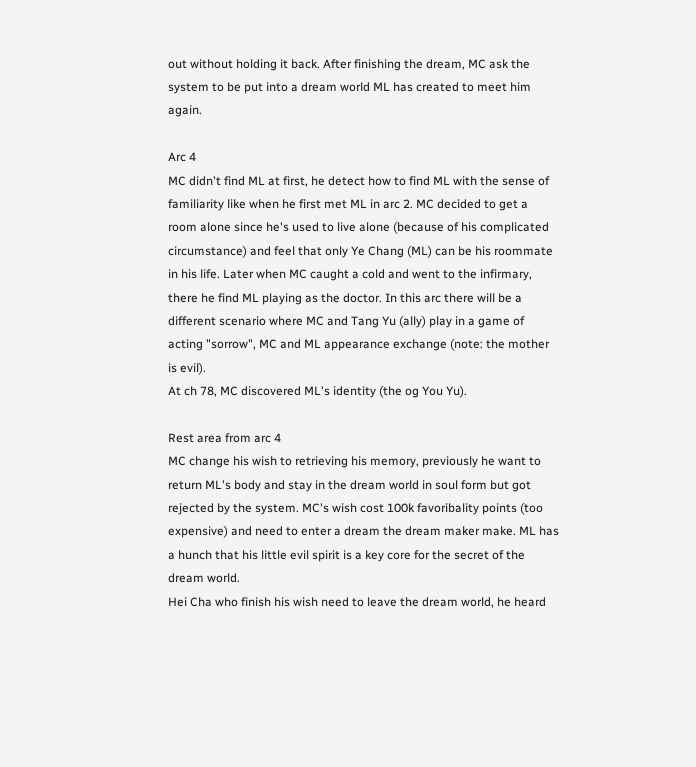out without holding it back. After finishing the dream, MC ask the system to be put into a dream world ML has created to meet him again.

Arc 4
MC didn't find ML at first, he detect how to find ML with the sense of familiarity like when he first met ML in arc 2. MC decided to get a room alone since he's used to live alone (because of his complicated circumstance) and feel that only Ye Chang (ML) can be his roommate in his life. Later when MC caught a cold and went to the infirmary, there he find ML playing as the doctor. In this arc there will be a different scenario where MC and Tang Yu (ally) play in a game of acting "sorrow", MC and ML appearance exchange (note: the mother is evil).
At ch 78, MC discovered ML's identity (the og You Yu).

Rest area from arc 4
MC change his wish to retrieving his memory, previously he want to return ML's body and stay in the dream world in soul form but got rejected by the system. MC's wish cost 100k favoribality points (too expensive) and need to enter a dream the dream maker make. ML has a hunch that his little evil spirit is a key core for the secret of the dream world.
Hei Cha who finish his wish need to leave the dream world, he heard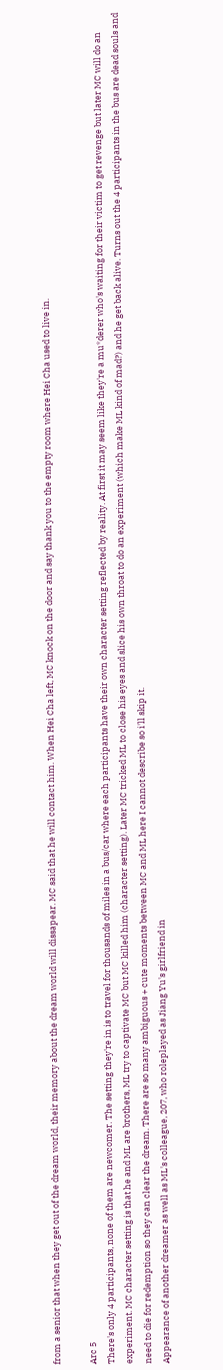from a senior that when they get out of the dream world, their memory about the dream world will dissapear. MC said that he will contact him. When Hei Cha left, MC knock on the door and say thank you to the empty room where Hei Cha used to live in.

Arc 5
There's only 4 participants, none of them are newcomer. The setting they're in is to travel for thousands of miles in a bus/car where each participants have their own character setting reflected by reality. At first it may seem like they're a mu*derer who's waiting for their victim to get revenge but later MC will do an experiment. MC character setting is that he and ML are brothers, ML try to captivate MC but MC killed him (character setting). Later MC tricked ML to close his eyes and slice his own throat to do an experiment (which make ML kind of mad?) and he get back alive. Turns out the 4 participants in the bus are dead souls and need to die for redemption so they can clear the dream. There are so many ambiguous + cute moments between MC and ML here I cannot describe so i'll skip it.
Appearance of another dreamer as well as ML's colleague, 207, who roleplayed as Jiang Yu's girlfriend in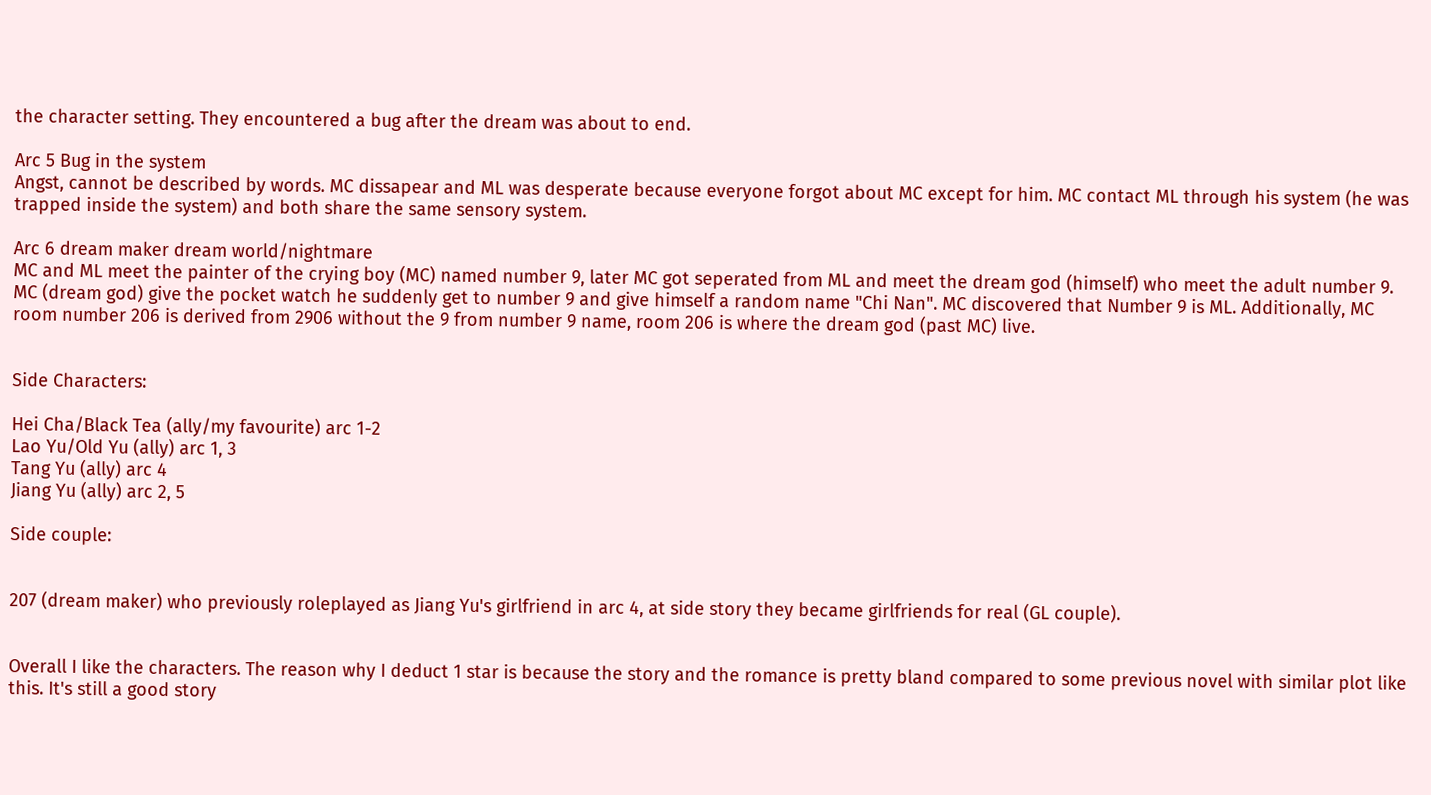the character setting. They encountered a bug after the dream was about to end.

Arc 5 Bug in the system
Angst, cannot be described by words. MC dissapear and ML was desperate because everyone forgot about MC except for him. MC contact ML through his system (he was trapped inside the system) and both share the same sensory system.

Arc 6 dream maker dream world/nightmare
MC and ML meet the painter of the crying boy (MC) named number 9, later MC got seperated from ML and meet the dream god (himself) who meet the adult number 9. MC (dream god) give the pocket watch he suddenly get to number 9 and give himself a random name "Chi Nan". MC discovered that Number 9 is ML. Additionally, MC room number 206 is derived from 2906 without the 9 from number 9 name, room 206 is where the dream god (past MC) live.


Side Characters:

Hei Cha/Black Tea (ally/my favourite) arc 1-2
Lao Yu/Old Yu (ally) arc 1, 3
Tang Yu (ally) arc 4
Jiang Yu (ally) arc 2, 5

Side couple:


207 (dream maker) who previously roleplayed as Jiang Yu's girlfriend in arc 4, at side story they became girlfriends for real (GL couple).


Overall I like the characters. The reason why I deduct 1 star is because the story and the romance is pretty bland compared to some previous novel with similar plot like this. It's still a good story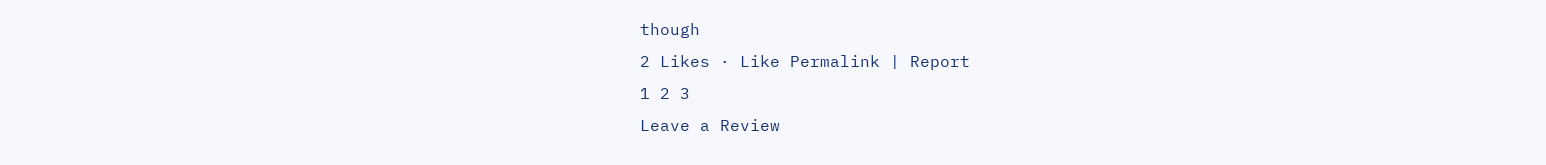though
2 Likes · Like Permalink | Report
1 2 3
Leave a Review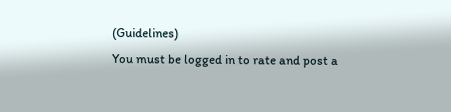(Guidelines)
You must be logged in to rate and post a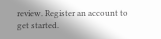review. Register an account to get started.